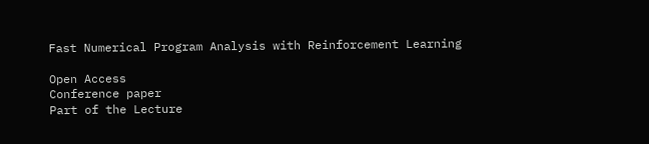Fast Numerical Program Analysis with Reinforcement Learning

Open Access
Conference paper
Part of the Lecture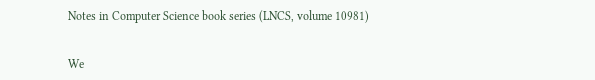Notes in Computer Science book series (LNCS, volume 10981)


We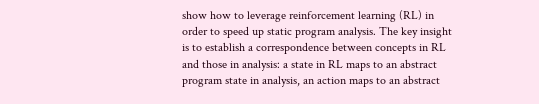show how to leverage reinforcement learning (RL) in order to speed up static program analysis. The key insight is to establish a correspondence between concepts in RL and those in analysis: a state in RL maps to an abstract program state in analysis, an action maps to an abstract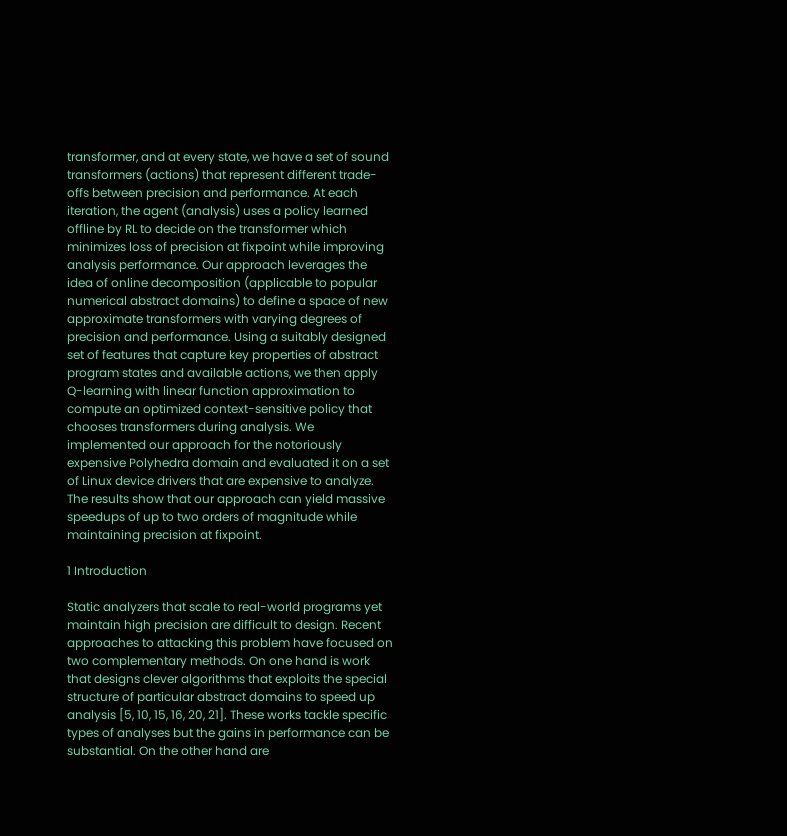transformer, and at every state, we have a set of sound transformers (actions) that represent different trade-offs between precision and performance. At each iteration, the agent (analysis) uses a policy learned offline by RL to decide on the transformer which minimizes loss of precision at fixpoint while improving analysis performance. Our approach leverages the idea of online decomposition (applicable to popular numerical abstract domains) to define a space of new approximate transformers with varying degrees of precision and performance. Using a suitably designed set of features that capture key properties of abstract program states and available actions, we then apply Q-learning with linear function approximation to compute an optimized context-sensitive policy that chooses transformers during analysis. We implemented our approach for the notoriously expensive Polyhedra domain and evaluated it on a set of Linux device drivers that are expensive to analyze. The results show that our approach can yield massive speedups of up to two orders of magnitude while maintaining precision at fixpoint.

1 Introduction

Static analyzers that scale to real-world programs yet maintain high precision are difficult to design. Recent approaches to attacking this problem have focused on two complementary methods. On one hand is work that designs clever algorithms that exploits the special structure of particular abstract domains to speed up analysis [5, 10, 15, 16, 20, 21]. These works tackle specific types of analyses but the gains in performance can be substantial. On the other hand are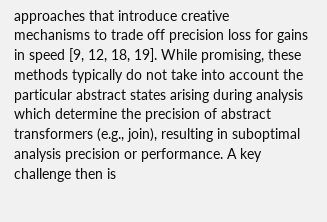approaches that introduce creative mechanisms to trade off precision loss for gains in speed [9, 12, 18, 19]. While promising, these methods typically do not take into account the particular abstract states arising during analysis which determine the precision of abstract transformers (e.g., join), resulting in suboptimal analysis precision or performance. A key challenge then is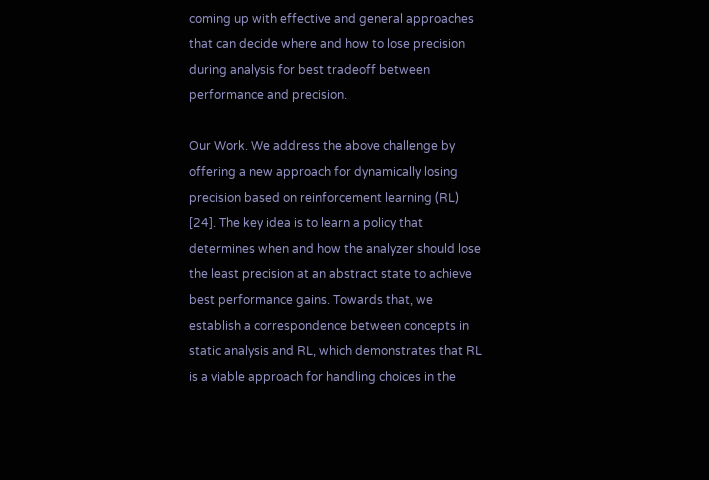coming up with effective and general approaches that can decide where and how to lose precision during analysis for best tradeoff between performance and precision.

Our Work. We address the above challenge by offering a new approach for dynamically losing precision based on reinforcement learning (RL) [24]. The key idea is to learn a policy that determines when and how the analyzer should lose the least precision at an abstract state to achieve best performance gains. Towards that, we establish a correspondence between concepts in static analysis and RL, which demonstrates that RL is a viable approach for handling choices in the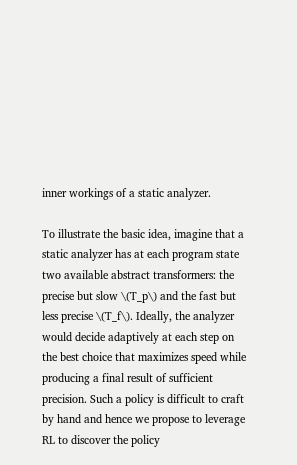inner workings of a static analyzer.

To illustrate the basic idea, imagine that a static analyzer has at each program state two available abstract transformers: the precise but slow \(T_p\) and the fast but less precise \(T_f\). Ideally, the analyzer would decide adaptively at each step on the best choice that maximizes speed while producing a final result of sufficient precision. Such a policy is difficult to craft by hand and hence we propose to leverage RL to discover the policy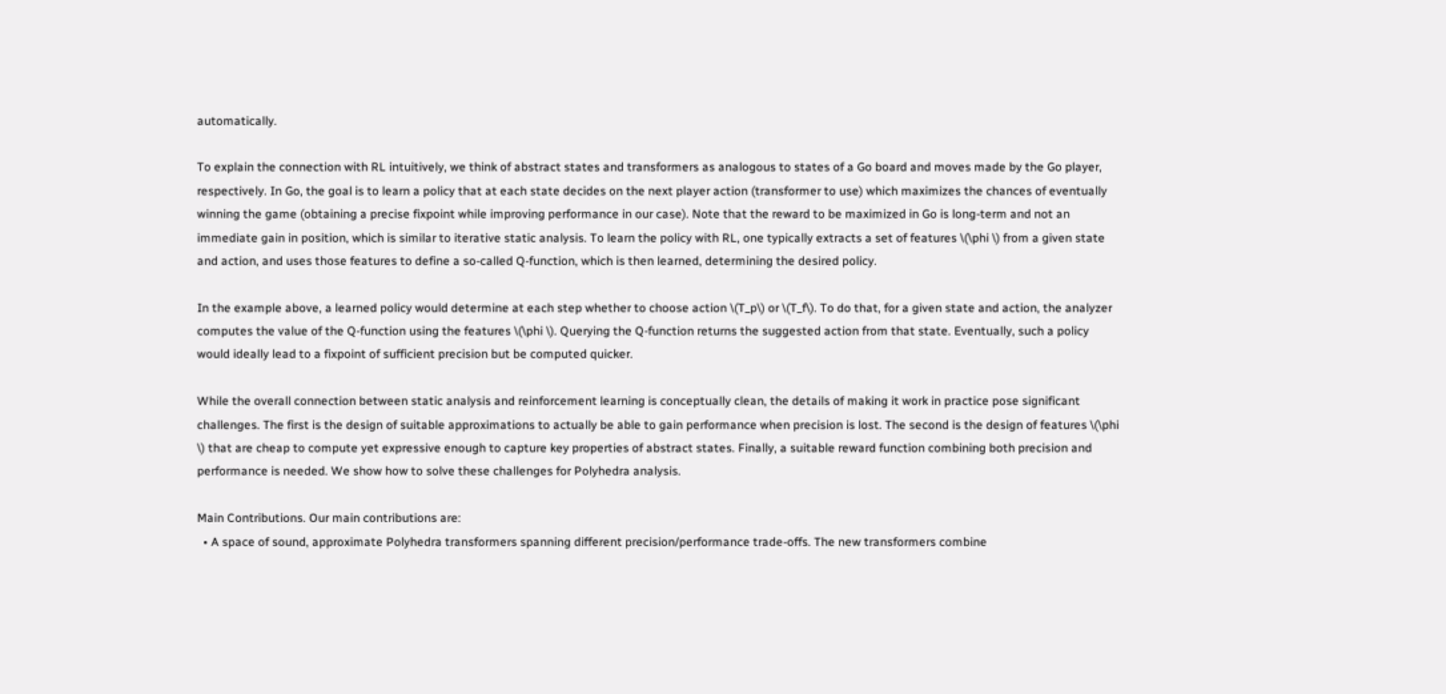automatically.

To explain the connection with RL intuitively, we think of abstract states and transformers as analogous to states of a Go board and moves made by the Go player, respectively. In Go, the goal is to learn a policy that at each state decides on the next player action (transformer to use) which maximizes the chances of eventually winning the game (obtaining a precise fixpoint while improving performance in our case). Note that the reward to be maximized in Go is long-term and not an immediate gain in position, which is similar to iterative static analysis. To learn the policy with RL, one typically extracts a set of features \(\phi \) from a given state and action, and uses those features to define a so-called Q-function, which is then learned, determining the desired policy.

In the example above, a learned policy would determine at each step whether to choose action \(T_p\) or \(T_f\). To do that, for a given state and action, the analyzer computes the value of the Q-function using the features \(\phi \). Querying the Q-function returns the suggested action from that state. Eventually, such a policy would ideally lead to a fixpoint of sufficient precision but be computed quicker.

While the overall connection between static analysis and reinforcement learning is conceptually clean, the details of making it work in practice pose significant challenges. The first is the design of suitable approximations to actually be able to gain performance when precision is lost. The second is the design of features \(\phi \) that are cheap to compute yet expressive enough to capture key properties of abstract states. Finally, a suitable reward function combining both precision and performance is needed. We show how to solve these challenges for Polyhedra analysis.

Main Contributions. Our main contributions are:
  • A space of sound, approximate Polyhedra transformers spanning different precision/performance trade-offs. The new transformers combine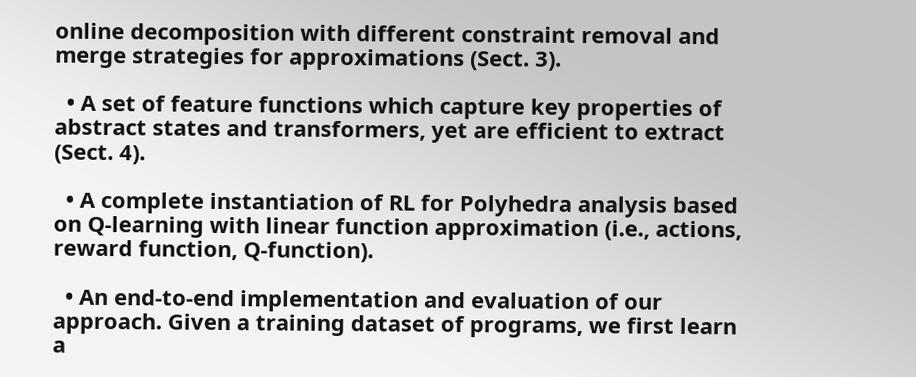online decomposition with different constraint removal and merge strategies for approximations (Sect. 3).

  • A set of feature functions which capture key properties of abstract states and transformers, yet are efficient to extract (Sect. 4).

  • A complete instantiation of RL for Polyhedra analysis based on Q-learning with linear function approximation (i.e., actions, reward function, Q-function).

  • An end-to-end implementation and evaluation of our approach. Given a training dataset of programs, we first learn a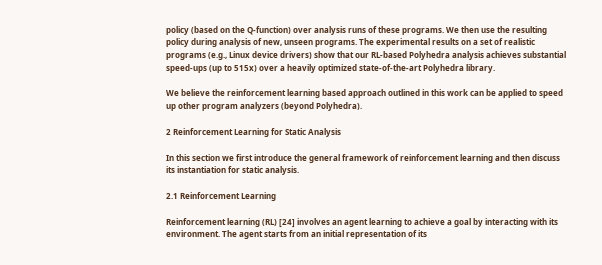policy (based on the Q-function) over analysis runs of these programs. We then use the resulting policy during analysis of new, unseen programs. The experimental results on a set of realistic programs (e.g., Linux device drivers) show that our RL-based Polyhedra analysis achieves substantial speed-ups (up to 515x) over a heavily optimized state-of-the-art Polyhedra library.

We believe the reinforcement learning based approach outlined in this work can be applied to speed up other program analyzers (beyond Polyhedra).

2 Reinforcement Learning for Static Analysis

In this section we first introduce the general framework of reinforcement learning and then discuss its instantiation for static analysis.

2.1 Reinforcement Learning

Reinforcement learning (RL) [24] involves an agent learning to achieve a goal by interacting with its environment. The agent starts from an initial representation of its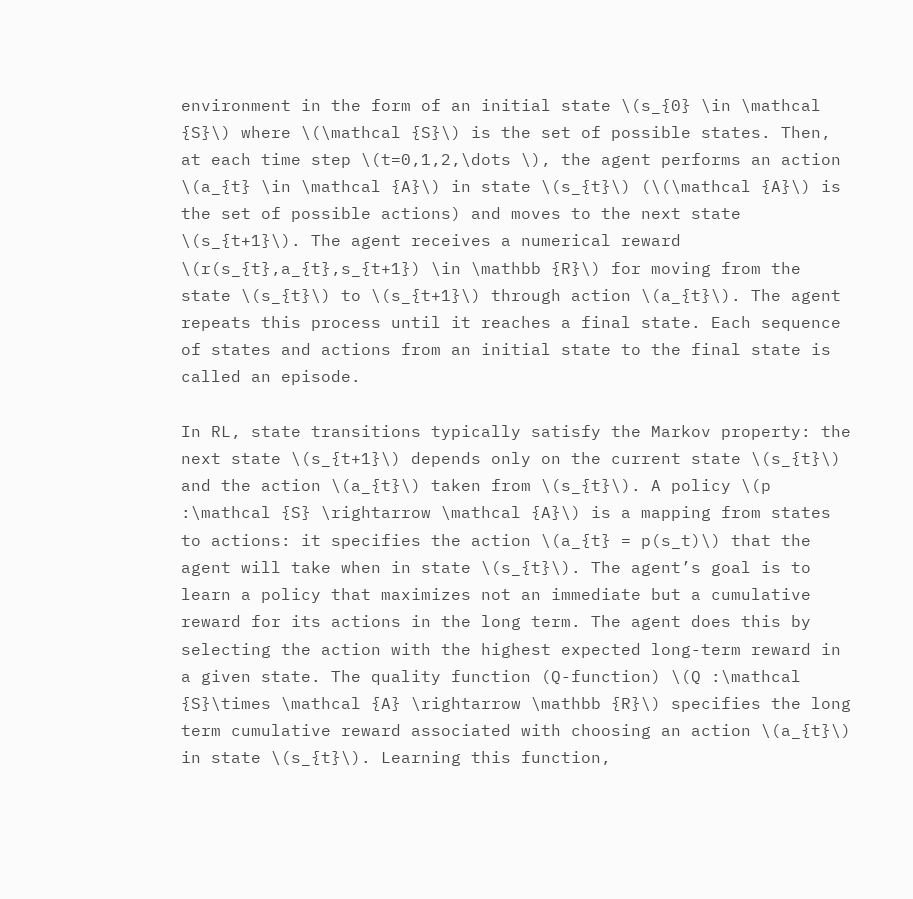environment in the form of an initial state \(s_{0} \in \mathcal {S}\) where \(\mathcal {S}\) is the set of possible states. Then, at each time step \(t=0,1,2,\dots \), the agent performs an action \(a_{t} \in \mathcal {A}\) in state \(s_{t}\) (\(\mathcal {A}\) is the set of possible actions) and moves to the next state \(s_{t+1}\). The agent receives a numerical reward \(r(s_{t},a_{t},s_{t+1}) \in \mathbb {R}\) for moving from the state \(s_{t}\) to \(s_{t+1}\) through action \(a_{t}\). The agent repeats this process until it reaches a final state. Each sequence of states and actions from an initial state to the final state is called an episode.

In RL, state transitions typically satisfy the Markov property: the next state \(s_{t+1}\) depends only on the current state \(s_{t}\) and the action \(a_{t}\) taken from \(s_{t}\). A policy \(p :\mathcal {S} \rightarrow \mathcal {A}\) is a mapping from states to actions: it specifies the action \(a_{t} = p(s_t)\) that the agent will take when in state \(s_{t}\). The agent’s goal is to learn a policy that maximizes not an immediate but a cumulative reward for its actions in the long term. The agent does this by selecting the action with the highest expected long-term reward in a given state. The quality function (Q-function) \(Q :\mathcal {S}\times \mathcal {A} \rightarrow \mathbb {R}\) specifies the long term cumulative reward associated with choosing an action \(a_{t}\) in state \(s_{t}\). Learning this function,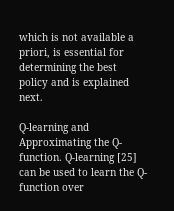which is not available a priori, is essential for determining the best policy and is explained next.

Q-learning and Approximating the Q-function. Q-learning [25] can be used to learn the Q-function over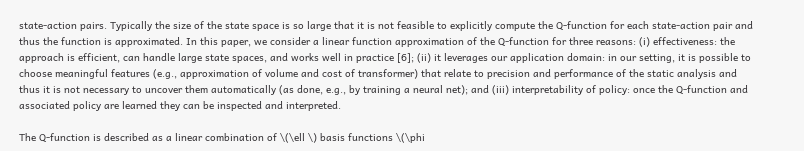state-action pairs. Typically the size of the state space is so large that it is not feasible to explicitly compute the Q-function for each state-action pair and thus the function is approximated. In this paper, we consider a linear function approximation of the Q-function for three reasons: (i) effectiveness: the approach is efficient, can handle large state spaces, and works well in practice [6]; (ii) it leverages our application domain: in our setting, it is possible to choose meaningful features (e.g., approximation of volume and cost of transformer) that relate to precision and performance of the static analysis and thus it is not necessary to uncover them automatically (as done, e.g., by training a neural net); and (iii) interpretability of policy: once the Q-function and associated policy are learned they can be inspected and interpreted.

The Q-function is described as a linear combination of \(\ell \) basis functions \(\phi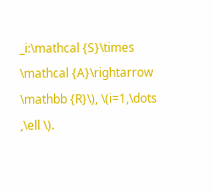_i:\mathcal {S}\times \mathcal {A}\rightarrow \mathbb {R}\), \(i=1,\dots ,\ell \).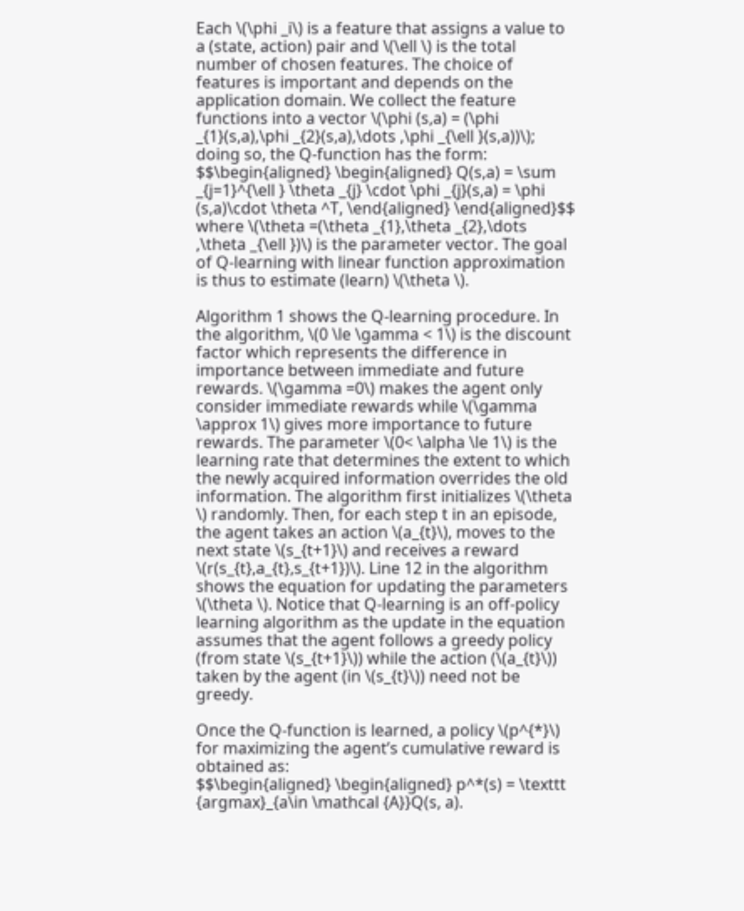Each \(\phi _i\) is a feature that assigns a value to a (state, action) pair and \(\ell \) is the total number of chosen features. The choice of features is important and depends on the application domain. We collect the feature functions into a vector \(\phi (s,a) = (\phi _{1}(s,a),\phi _{2}(s,a),\dots ,\phi _{\ell }(s,a))\); doing so, the Q-function has the form:
$$\begin{aligned} \begin{aligned} Q(s,a) = \sum _{j=1}^{\ell } \theta _{j} \cdot \phi _{j}(s,a) = \phi (s,a)\cdot \theta ^T, \end{aligned} \end{aligned}$$
where \(\theta =(\theta _{1},\theta _{2},\dots ,\theta _{\ell })\) is the parameter vector. The goal of Q-learning with linear function approximation is thus to estimate (learn) \(\theta \).

Algorithm 1 shows the Q-learning procedure. In the algorithm, \(0 \le \gamma < 1\) is the discount factor which represents the difference in importance between immediate and future rewards. \(\gamma =0\) makes the agent only consider immediate rewards while \(\gamma \approx 1\) gives more importance to future rewards. The parameter \(0< \alpha \le 1\) is the learning rate that determines the extent to which the newly acquired information overrides the old information. The algorithm first initializes \(\theta \) randomly. Then, for each step t in an episode, the agent takes an action \(a_{t}\), moves to the next state \(s_{t+1}\) and receives a reward \(r(s_{t},a_{t},s_{t+1})\). Line 12 in the algorithm shows the equation for updating the parameters \(\theta \). Notice that Q-learning is an off-policy learning algorithm as the update in the equation assumes that the agent follows a greedy policy (from state \(s_{t+1}\)) while the action (\(a_{t}\)) taken by the agent (in \(s_{t}\)) need not be greedy.

Once the Q-function is learned, a policy \(p^{*}\) for maximizing the agent’s cumulative reward is obtained as:
$$\begin{aligned} \begin{aligned} p^*(s) = \texttt {argmax}_{a\in \mathcal {A}}Q(s, a).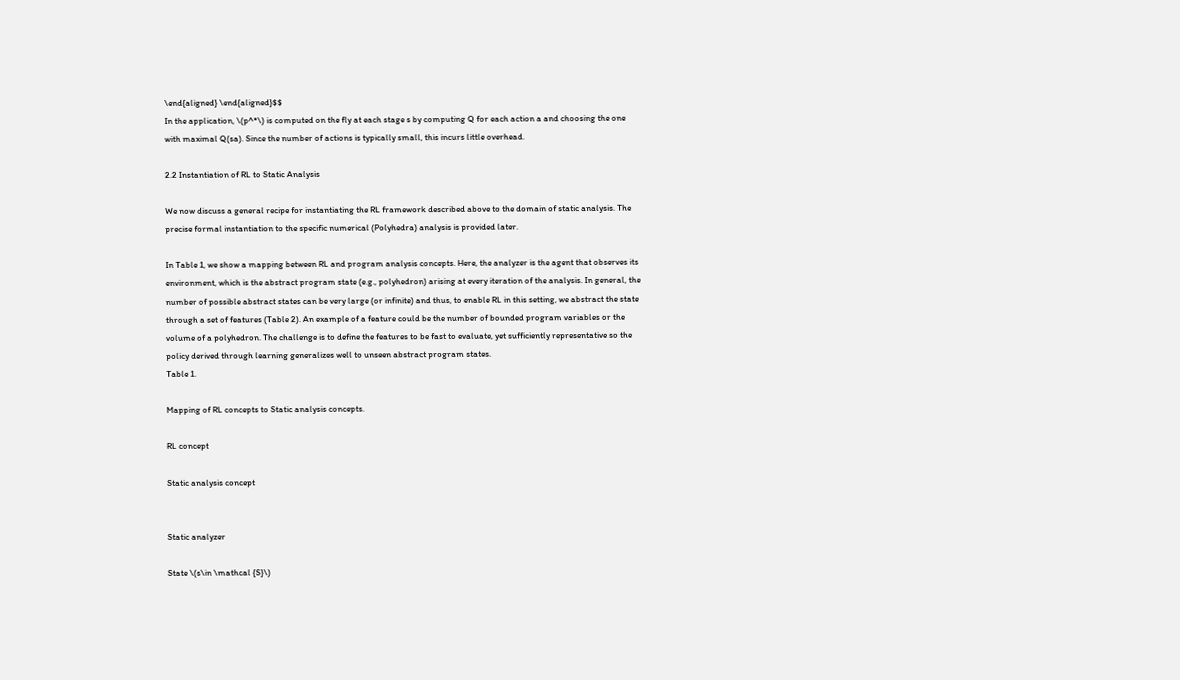\end{aligned} \end{aligned}$$
In the application, \(p^*\) is computed on the fly at each stage s by computing Q for each action a and choosing the one with maximal Q(sa). Since the number of actions is typically small, this incurs little overhead.

2.2 Instantiation of RL to Static Analysis

We now discuss a general recipe for instantiating the RL framework described above to the domain of static analysis. The precise formal instantiation to the specific numerical (Polyhedra) analysis is provided later.

In Table 1, we show a mapping between RL and program analysis concepts. Here, the analyzer is the agent that observes its environment, which is the abstract program state (e.g., polyhedron) arising at every iteration of the analysis. In general, the number of possible abstract states can be very large (or infinite) and thus, to enable RL in this setting, we abstract the state through a set of features (Table 2). An example of a feature could be the number of bounded program variables or the volume of a polyhedron. The challenge is to define the features to be fast to evaluate, yet sufficiently representative so the policy derived through learning generalizes well to unseen abstract program states.
Table 1.

Mapping of RL concepts to Static analysis concepts.

RL concept

Static analysis concept


Static analyzer

State \(s\in \mathcal {S}\)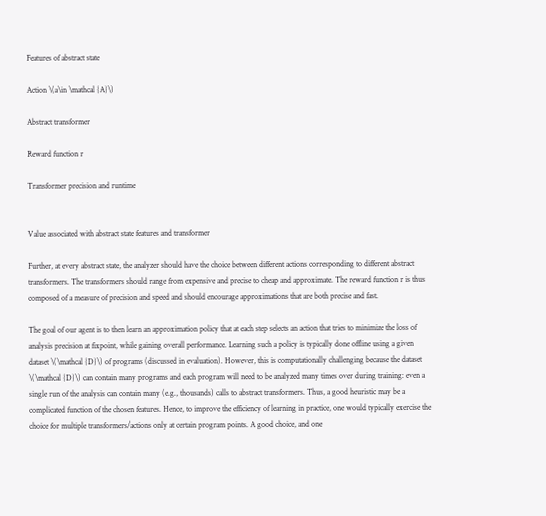Features of abstract state

Action \(a\in \mathcal {A}\)

Abstract transformer

Reward function r

Transformer precision and runtime


Value associated with abstract state features and transformer

Further, at every abstract state, the analyzer should have the choice between different actions corresponding to different abstract transformers. The transformers should range from expensive and precise to cheap and approximate. The reward function r is thus composed of a measure of precision and speed and should encourage approximations that are both precise and fast.

The goal of our agent is to then learn an approximation policy that at each step selects an action that tries to minimize the loss of analysis precision at fixpoint, while gaining overall performance. Learning such a policy is typically done offline using a given dataset \(\mathcal {D}\) of programs (discussed in evaluation). However, this is computationally challenging because the dataset \(\mathcal {D}\) can contain many programs and each program will need to be analyzed many times over during training: even a single run of the analysis can contain many (e.g., thousands) calls to abstract transformers. Thus, a good heuristic may be a complicated function of the chosen features. Hence, to improve the efficiency of learning in practice, one would typically exercise the choice for multiple transformers/actions only at certain program points. A good choice, and one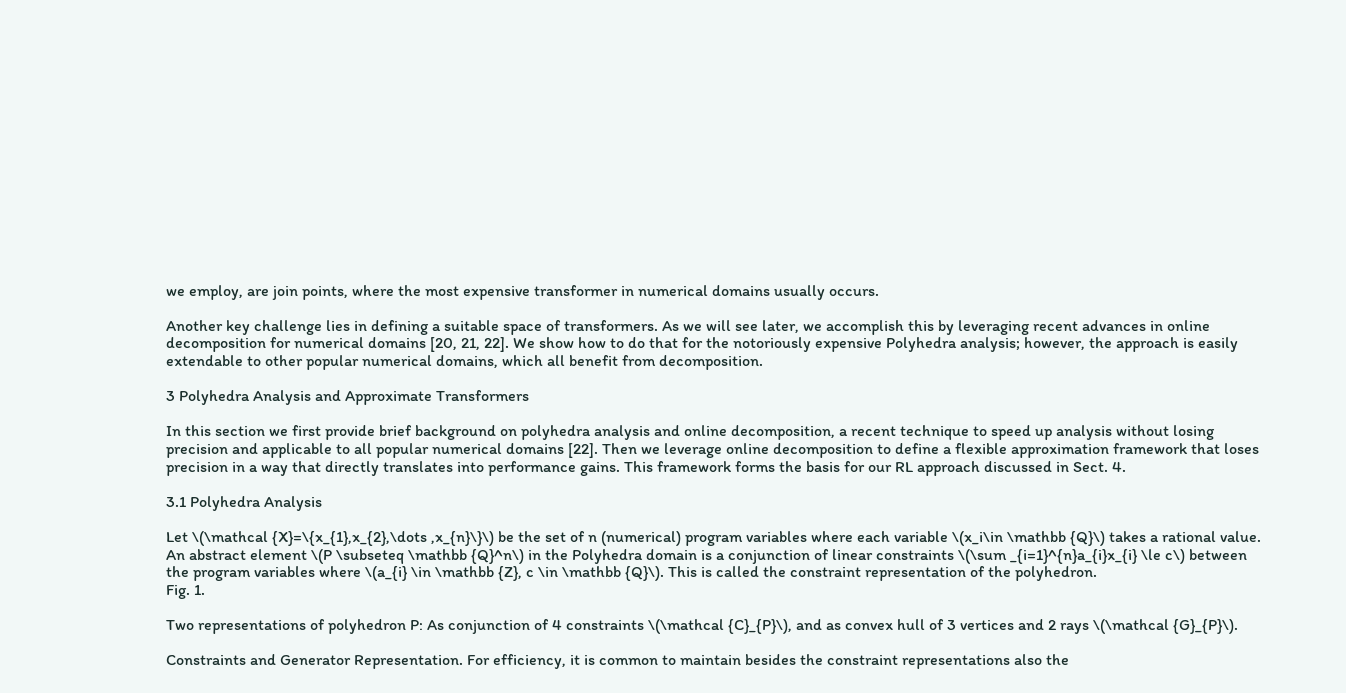we employ, are join points, where the most expensive transformer in numerical domains usually occurs.

Another key challenge lies in defining a suitable space of transformers. As we will see later, we accomplish this by leveraging recent advances in online decomposition for numerical domains [20, 21, 22]. We show how to do that for the notoriously expensive Polyhedra analysis; however, the approach is easily extendable to other popular numerical domains, which all benefit from decomposition.

3 Polyhedra Analysis and Approximate Transformers

In this section we first provide brief background on polyhedra analysis and online decomposition, a recent technique to speed up analysis without losing precision and applicable to all popular numerical domains [22]. Then we leverage online decomposition to define a flexible approximation framework that loses precision in a way that directly translates into performance gains. This framework forms the basis for our RL approach discussed in Sect. 4.

3.1 Polyhedra Analysis

Let \(\mathcal {X}=\{x_{1},x_{2},\dots ,x_{n}\}\) be the set of n (numerical) program variables where each variable \(x_i\in \mathbb {Q}\) takes a rational value. An abstract element \(P \subseteq \mathbb {Q}^n\) in the Polyhedra domain is a conjunction of linear constraints \(\sum _{i=1}^{n}a_{i}x_{i} \le c\) between the program variables where \(a_{i} \in \mathbb {Z}, c \in \mathbb {Q}\). This is called the constraint representation of the polyhedron.
Fig. 1.

Two representations of polyhedron P: As conjunction of 4 constraints \(\mathcal {C}_{P}\), and as convex hull of 3 vertices and 2 rays \(\mathcal {G}_{P}\).

Constraints and Generator Representation. For efficiency, it is common to maintain besides the constraint representations also the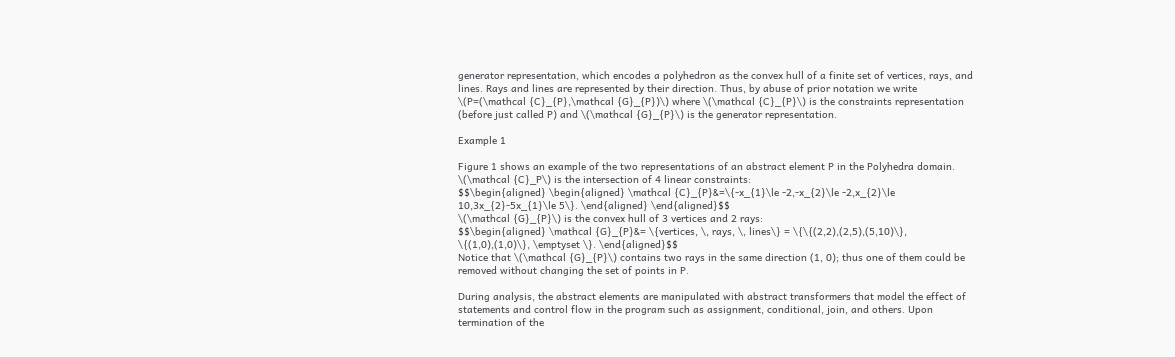generator representation, which encodes a polyhedron as the convex hull of a finite set of vertices, rays, and lines. Rays and lines are represented by their direction. Thus, by abuse of prior notation we write \(P=(\mathcal {C}_{P},\mathcal {G}_{P})\) where \(\mathcal {C}_{P}\) is the constraints representation (before just called P) and \(\mathcal {G}_{P}\) is the generator representation.

Example 1

Figure 1 shows an example of the two representations of an abstract element P in the Polyhedra domain. \(\mathcal {C}_P\) is the intersection of 4 linear constraints:
$$\begin{aligned} \begin{aligned} \mathcal {C}_{P}&=\{-x_{1}\le -2,-x_{2}\le -2,x_{2}\le 10,3x_{2}-5x_{1}\le 5\}. \end{aligned} \end{aligned}$$
\(\mathcal {G}_{P}\) is the convex hull of 3 vertices and 2 rays:
$$\begin{aligned} \mathcal {G}_{P}&= \{vertices, \, rays, \, lines\} = \{\{(2,2),(2,5),(5,10)\}, \{(1,0),(1,0)\}, \emptyset \}. \end{aligned}$$
Notice that \(\mathcal {G}_{P}\) contains two rays in the same direction (1, 0); thus one of them could be removed without changing the set of points in P.

During analysis, the abstract elements are manipulated with abstract transformers that model the effect of statements and control flow in the program such as assignment, conditional, join, and others. Upon termination of the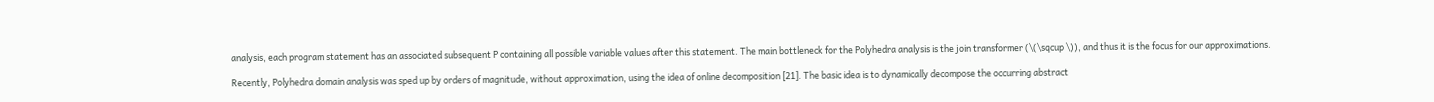analysis, each program statement has an associated subsequent P containing all possible variable values after this statement. The main bottleneck for the Polyhedra analysis is the join transformer (\(\sqcup \)), and thus it is the focus for our approximations.

Recently, Polyhedra domain analysis was sped up by orders of magnitude, without approximation, using the idea of online decomposition [21]. The basic idea is to dynamically decompose the occurring abstract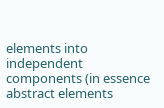elements into independent components (in essence abstract elements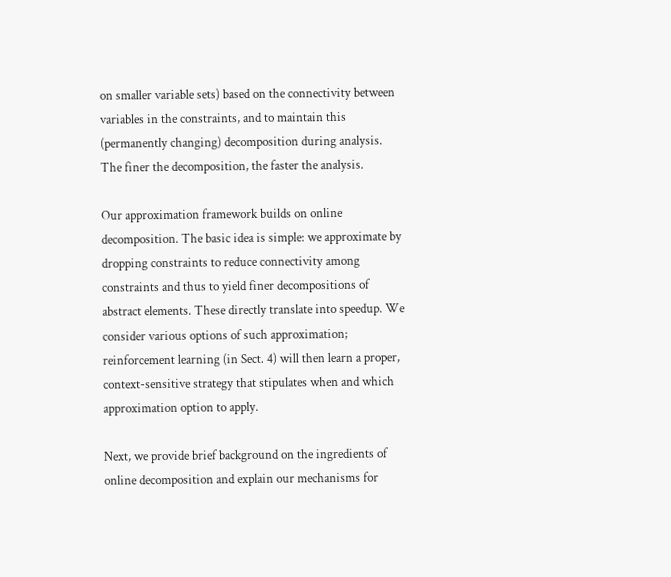on smaller variable sets) based on the connectivity between variables in the constraints, and to maintain this (permanently changing) decomposition during analysis. The finer the decomposition, the faster the analysis.

Our approximation framework builds on online decomposition. The basic idea is simple: we approximate by dropping constraints to reduce connectivity among constraints and thus to yield finer decompositions of abstract elements. These directly translate into speedup. We consider various options of such approximation; reinforcement learning (in Sect. 4) will then learn a proper, context-sensitive strategy that stipulates when and which approximation option to apply.

Next, we provide brief background on the ingredients of online decomposition and explain our mechanisms for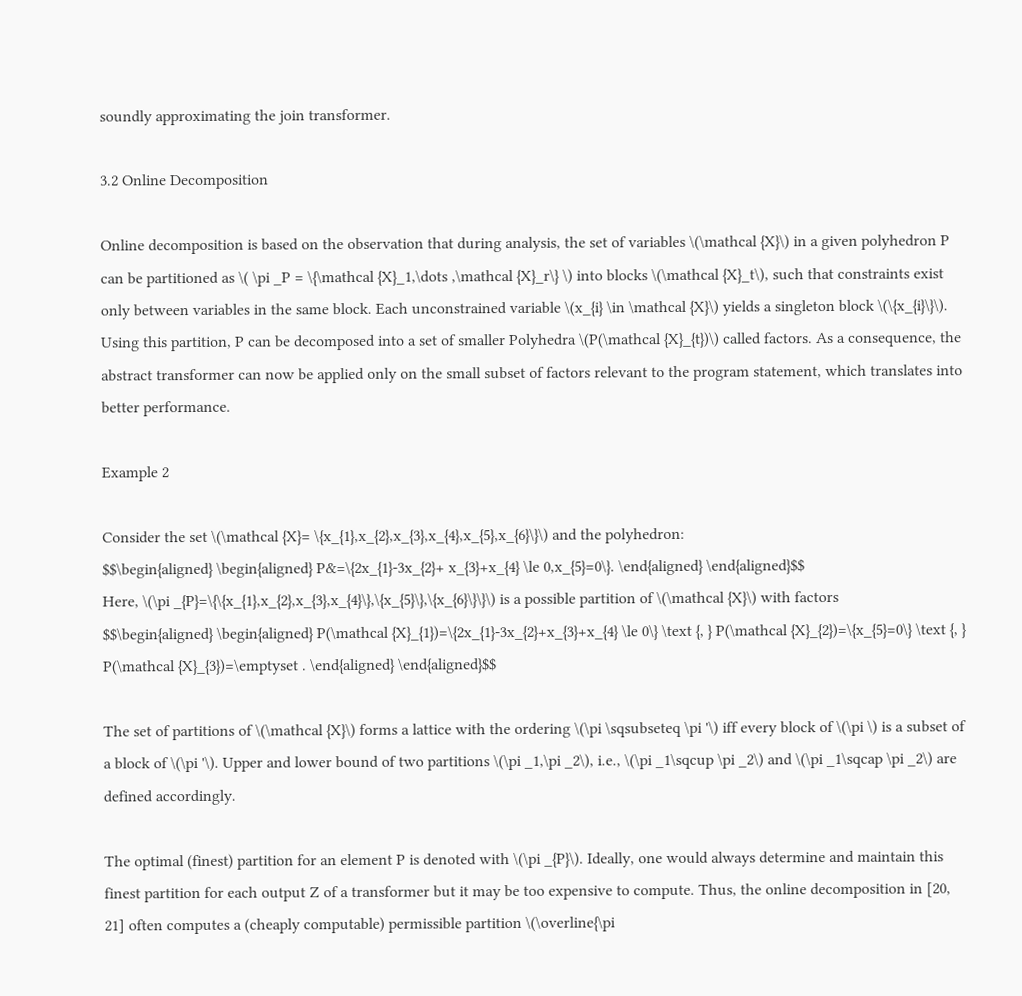soundly approximating the join transformer.

3.2 Online Decomposition

Online decomposition is based on the observation that during analysis, the set of variables \(\mathcal {X}\) in a given polyhedron P can be partitioned as \( \pi _P = \{\mathcal {X}_1,\dots ,\mathcal {X}_r\} \) into blocks \(\mathcal {X}_t\), such that constraints exist only between variables in the same block. Each unconstrained variable \(x_{i} \in \mathcal {X}\) yields a singleton block \(\{x_{i}\}\). Using this partition, P can be decomposed into a set of smaller Polyhedra \(P(\mathcal {X}_{t})\) called factors. As a consequence, the abstract transformer can now be applied only on the small subset of factors relevant to the program statement, which translates into better performance.

Example 2

Consider the set \(\mathcal {X}= \{x_{1},x_{2},x_{3},x_{4},x_{5},x_{6}\}\) and the polyhedron:
$$\begin{aligned} \begin{aligned} P&=\{2x_{1}-3x_{2}+ x_{3}+x_{4} \le 0,x_{5}=0\}. \end{aligned} \end{aligned}$$
Here, \(\pi _{P}=\{\{x_{1},x_{2},x_{3},x_{4}\},\{x_{5}\},\{x_{6}\}\}\) is a possible partition of \(\mathcal {X}\) with factors
$$\begin{aligned} \begin{aligned} P(\mathcal {X}_{1})=\{2x_{1}-3x_{2}+x_{3}+x_{4} \le 0\} \text {, } P(\mathcal {X}_{2})=\{x_{5}=0\} \text {, } P(\mathcal {X}_{3})=\emptyset . \end{aligned} \end{aligned}$$

The set of partitions of \(\mathcal {X}\) forms a lattice with the ordering \(\pi \sqsubseteq \pi '\) iff every block of \(\pi \) is a subset of a block of \(\pi '\). Upper and lower bound of two partitions \(\pi _1,\pi _2\), i.e., \(\pi _1\sqcup \pi _2\) and \(\pi _1\sqcap \pi _2\) are defined accordingly.

The optimal (finest) partition for an element P is denoted with \(\pi _{P}\). Ideally, one would always determine and maintain this finest partition for each output Z of a transformer but it may be too expensive to compute. Thus, the online decomposition in [20, 21] often computes a (cheaply computable) permissible partition \(\overline{\pi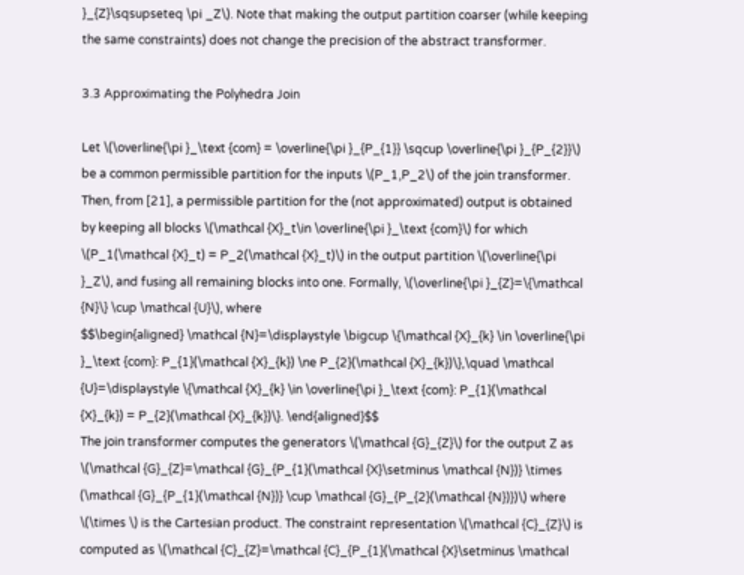}_{Z}\sqsupseteq \pi _Z\). Note that making the output partition coarser (while keeping the same constraints) does not change the precision of the abstract transformer.

3.3 Approximating the Polyhedra Join

Let \(\overline{\pi }_\text {com} = \overline{\pi }_{P_{1}} \sqcup \overline{\pi }_{P_{2}}\) be a common permissible partition for the inputs \(P_1,P_2\) of the join transformer. Then, from [21], a permissible partition for the (not approximated) output is obtained by keeping all blocks \(\mathcal {X}_t\in \overline{\pi }_\text {com}\) for which \(P_1(\mathcal {X}_t) = P_2(\mathcal {X}_t)\) in the output partition \(\overline{\pi }_Z\), and fusing all remaining blocks into one. Formally, \(\overline{\pi }_{Z}=\{\mathcal {N}\} \cup \mathcal {U}\), where
$$\begin{aligned} \mathcal {N}=\displaystyle \bigcup \{\mathcal {X}_{k} \in \overline{\pi }_\text {com}: P_{1}(\mathcal {X}_{k}) \ne P_{2}(\mathcal {X}_{k})\},\quad \mathcal {U}=\displaystyle \{\mathcal {X}_{k} \in \overline{\pi }_\text {com}: P_{1}(\mathcal {X}_{k}) = P_{2}(\mathcal {X}_{k})\}. \end{aligned}$$
The join transformer computes the generators \(\mathcal {G}_{Z}\) for the output Z as \(\mathcal {G}_{Z}=\mathcal {G}_{P_{1}(\mathcal {X}\setminus \mathcal {N})} \times (\mathcal {G}_{P_{1}(\mathcal {N})} \cup \mathcal {G}_{P_{2}(\mathcal {N})})\) where \(\times \) is the Cartesian product. The constraint representation \(\mathcal {C}_{Z}\) is computed as \(\mathcal {C}_{Z}=\mathcal {C}_{P_{1}(\mathcal {X}\setminus \mathcal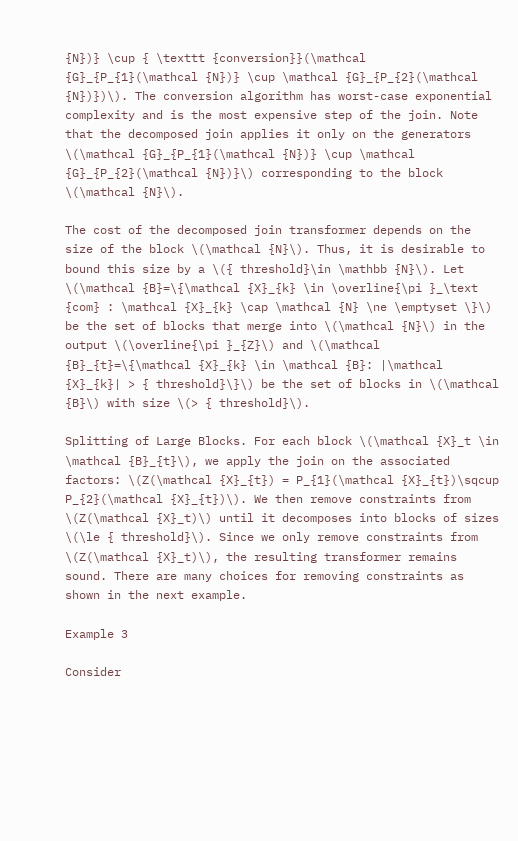{N})} \cup { \texttt {conversion}}(\mathcal {G}_{P_{1}(\mathcal {N})} \cup \mathcal {G}_{P_{2}(\mathcal {N})})\). The conversion algorithm has worst-case exponential complexity and is the most expensive step of the join. Note that the decomposed join applies it only on the generators \(\mathcal {G}_{P_{1}(\mathcal {N})} \cup \mathcal {G}_{P_{2}(\mathcal {N})}\) corresponding to the block \(\mathcal {N}\).

The cost of the decomposed join transformer depends on the size of the block \(\mathcal {N}\). Thus, it is desirable to bound this size by a \({ threshold}\in \mathbb {N}\). Let \(\mathcal {B}=\{\mathcal {X}_{k} \in \overline{\pi }_\text {com} : \mathcal {X}_{k} \cap \mathcal {N} \ne \emptyset \}\) be the set of blocks that merge into \(\mathcal {N}\) in the output \(\overline{\pi }_{Z}\) and \(\mathcal {B}_{t}=\{\mathcal {X}_{k} \in \mathcal {B}: |\mathcal {X}_{k}| > { threshold}\}\) be the set of blocks in \(\mathcal {B}\) with size \(> { threshold}\).

Splitting of Large Blocks. For each block \(\mathcal {X}_t \in \mathcal {B}_{t}\), we apply the join on the associated factors: \(Z(\mathcal {X}_{t}) = P_{1}(\mathcal {X}_{t})\sqcup P_{2}(\mathcal {X}_{t})\). We then remove constraints from \(Z(\mathcal {X}_t)\) until it decomposes into blocks of sizes \(\le { threshold}\). Since we only remove constraints from \(Z(\mathcal {X}_t)\), the resulting transformer remains sound. There are many choices for removing constraints as shown in the next example.

Example 3

Consider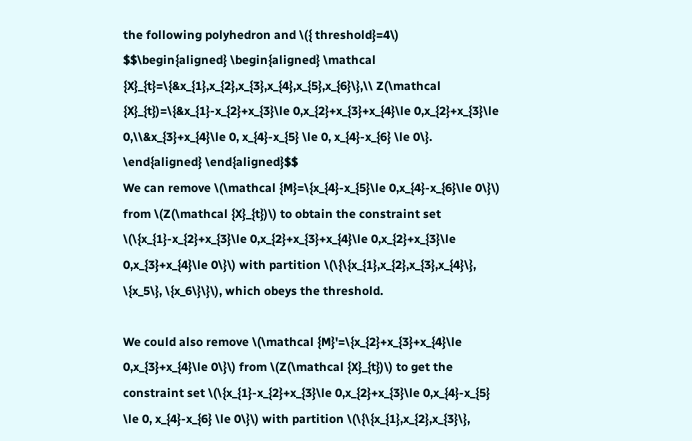the following polyhedron and \({ threshold}=4\)
$$\begin{aligned} \begin{aligned} \mathcal {X}_{t}=\{&x_{1},x_{2},x_{3},x_{4},x_{5},x_{6}\},\\ Z(\mathcal {X}_{t})=\{&x_{1}-x_{2}+x_{3}\le 0,x_{2}+x_{3}+x_{4}\le 0,x_{2}+x_{3}\le 0,\\&x_{3}+x_{4}\le 0, x_{4}-x_{5} \le 0, x_{4}-x_{6} \le 0\}. \end{aligned} \end{aligned}$$
We can remove \(\mathcal {M}=\{x_{4}-x_{5}\le 0,x_{4}-x_{6}\le 0\}\) from \(Z(\mathcal {X}_{t})\) to obtain the constraint set \(\{x_{1}-x_{2}+x_{3}\le 0,x_{2}+x_{3}+x_{4}\le 0,x_{2}+x_{3}\le 0,x_{3}+x_{4}\le 0\}\) with partition \(\{\{x_{1},x_{2},x_{3},x_{4}\}, \{x_5\}, \{x_6\}\}\), which obeys the threshold.

We could also remove \(\mathcal {M}'=\{x_{2}+x_{3}+x_{4}\le 0,x_{3}+x_{4}\le 0\}\) from \(Z(\mathcal {X}_{t})\) to get the constraint set \(\{x_{1}-x_{2}+x_{3}\le 0,x_{2}+x_{3}\le 0,x_{4}-x_{5} \le 0, x_{4}-x_{6} \le 0\}\) with partition \(\{\{x_{1},x_{2},x_{3}\},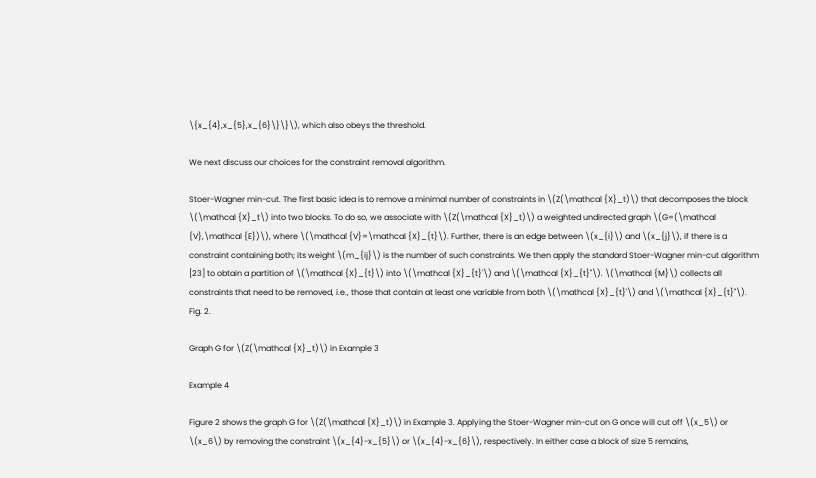\{x_{4},x_{5},x_{6}\}\}\), which also obeys the threshold.

We next discuss our choices for the constraint removal algorithm.

Stoer-Wagner min-cut. The first basic idea is to remove a minimal number of constraints in \(Z(\mathcal {X}_t)\) that decomposes the block \(\mathcal {X}_t\) into two blocks. To do so, we associate with \(Z(\mathcal {X}_t)\) a weighted undirected graph \(G=(\mathcal {V},\mathcal {E})\), where \(\mathcal {V}=\mathcal {X}_{t}\). Further, there is an edge between \(x_{i}\) and \(x_{j}\), if there is a constraint containing both; its weight \(m_{ij}\) is the number of such constraints. We then apply the standard Stoer-Wagner min-cut algorithm [23] to obtain a partition of \(\mathcal {X}_{t}\) into \(\mathcal {X}_{t}'\) and \(\mathcal {X}_{t}''\). \(\mathcal {M}\) collects all constraints that need to be removed, i.e., those that contain at least one variable from both \(\mathcal {X}_{t}'\) and \(\mathcal {X}_{t}''\).
Fig. 2.

Graph G for \(Z(\mathcal {X}_t)\) in Example 3

Example 4

Figure 2 shows the graph G for \(Z(\mathcal {X}_t)\) in Example 3. Applying the Stoer-Wagner min-cut on G once will cut off \(x_5\) or \(x_6\) by removing the constraint \(x_{4}-x_{5}\) or \(x_{4}-x_{6}\), respectively. In either case a block of size 5 remains,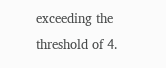exceeding the threshold of 4.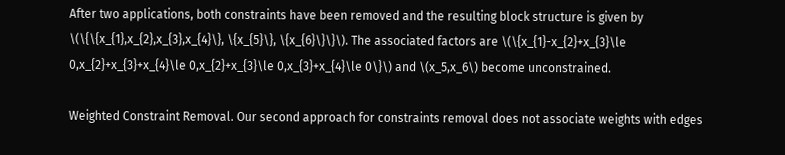After two applications, both constraints have been removed and the resulting block structure is given by \(\{\{x_{1},x_{2},x_{3},x_{4}\}, \{x_{5}\}, \{x_{6}\}\}\). The associated factors are \(\{x_{1}-x_{2}+x_{3}\le 0,x_{2}+x_{3}+x_{4}\le 0,x_{2}+x_{3}\le 0,x_{3}+x_{4}\le 0\}\) and \(x_5,x_6\) become unconstrained.

Weighted Constraint Removal. Our second approach for constraints removal does not associate weights with edges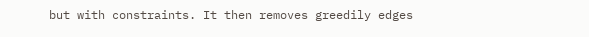but with constraints. It then removes greedily edges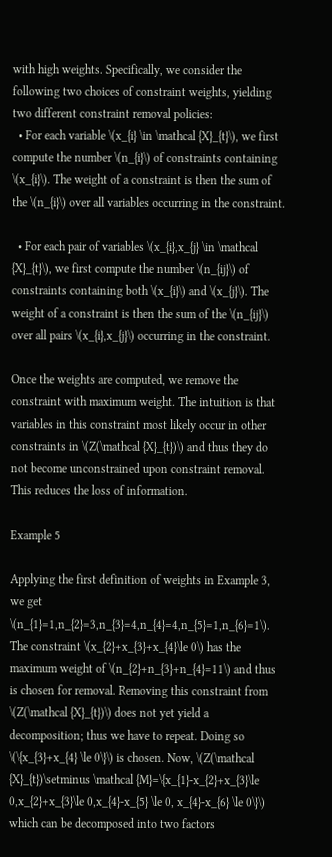with high weights. Specifically, we consider the following two choices of constraint weights, yielding two different constraint removal policies:
  • For each variable \(x_{i} \in \mathcal {X}_{t}\), we first compute the number \(n_{i}\) of constraints containing \(x_{i}\). The weight of a constraint is then the sum of the \(n_{i}\) over all variables occurring in the constraint.

  • For each pair of variables \(x_{i},x_{j} \in \mathcal {X}_{t}\), we first compute the number \(n_{ij}\) of constraints containing both \(x_{i}\) and \(x_{j}\). The weight of a constraint is then the sum of the \(n_{ij}\) over all pairs \(x_{i},x_{j}\) occurring in the constraint.

Once the weights are computed, we remove the constraint with maximum weight. The intuition is that variables in this constraint most likely occur in other constraints in \(Z(\mathcal {X}_{t})\) and thus they do not become unconstrained upon constraint removal. This reduces the loss of information.

Example 5

Applying the first definition of weights in Example 3, we get \(n_{1}=1,n_{2}=3,n_{3}=4,n_{4}=4,n_{5}=1,n_{6}=1\). The constraint \(x_{2}+x_{3}+x_{4}\le 0\) has the maximum weight of \(n_{2}+n_{3}+n_{4}=11\) and thus is chosen for removal. Removing this constraint from \(Z(\mathcal {X}_{t})\) does not yet yield a decomposition; thus we have to repeat. Doing so \(\{x_{3}+x_{4} \le 0\}\) is chosen. Now, \(Z(\mathcal {X}_{t})\setminus \mathcal {M}=\{x_{1}-x_{2}+x_{3}\le 0,x_{2}+x_{3}\le 0,x_{4}-x_{5} \le 0, x_{4}-x_{6} \le 0\}\) which can be decomposed into two factors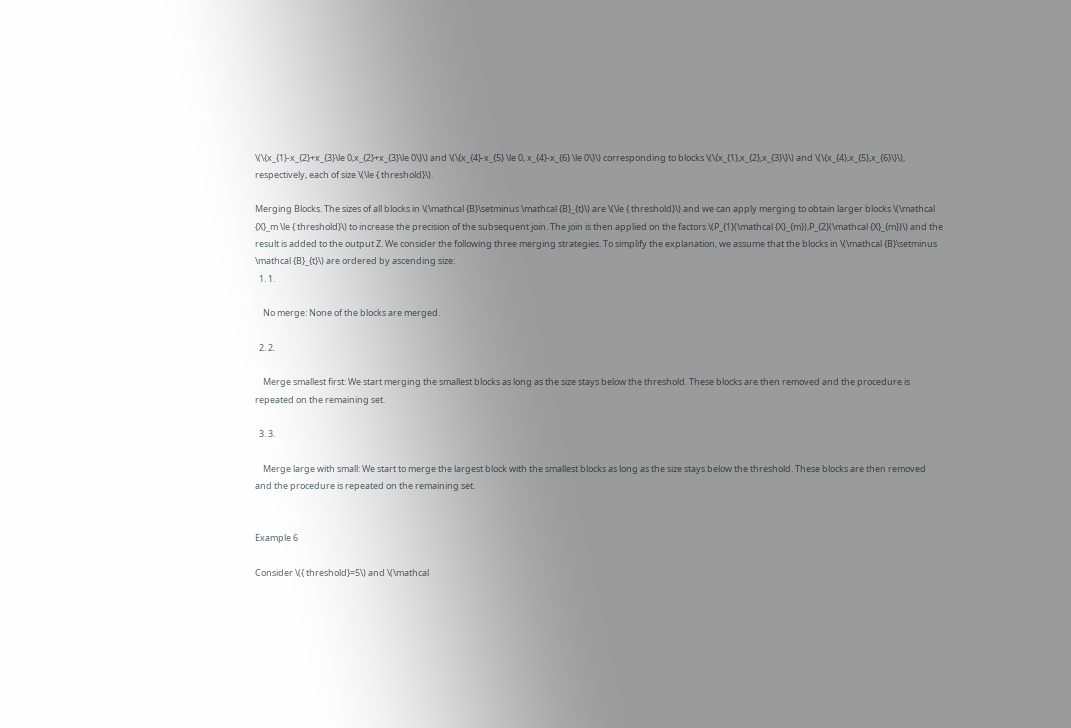\(\{x_{1}-x_{2}+x_{3}\le 0,x_{2}+x_{3}\le 0\}\) and \(\{x_{4}-x_{5} \le 0, x_{4}-x_{6} \le 0\}\) corresponding to blocks \(\{x_{1},x_{2},x_{3}\}\) and \(\{x_{4},x_{5},x_{6}\}\), respectively, each of size \(\le { threshold}\).

Merging Blocks. The sizes of all blocks in \(\mathcal {B}\setminus \mathcal {B}_{t}\) are \(\le { threshold}\) and we can apply merging to obtain larger blocks \(\mathcal {X}_m \le { threshold}\) to increase the precision of the subsequent join. The join is then applied on the factors \(P_{1}(\mathcal {X}_{m}),P_{2}(\mathcal {X}_{m})\) and the result is added to the output Z. We consider the following three merging strategies. To simplify the explanation, we assume that the blocks in \(\mathcal {B}\setminus \mathcal {B}_{t}\) are ordered by ascending size:
  1. 1.

    No merge: None of the blocks are merged.

  2. 2.

    Merge smallest first: We start merging the smallest blocks as long as the size stays below the threshold. These blocks are then removed and the procedure is repeated on the remaining set.

  3. 3.

    Merge large with small: We start to merge the largest block with the smallest blocks as long as the size stays below the threshold. These blocks are then removed and the procedure is repeated on the remaining set.


Example 6

Consider \({ threshold}=5\) and \(\mathcal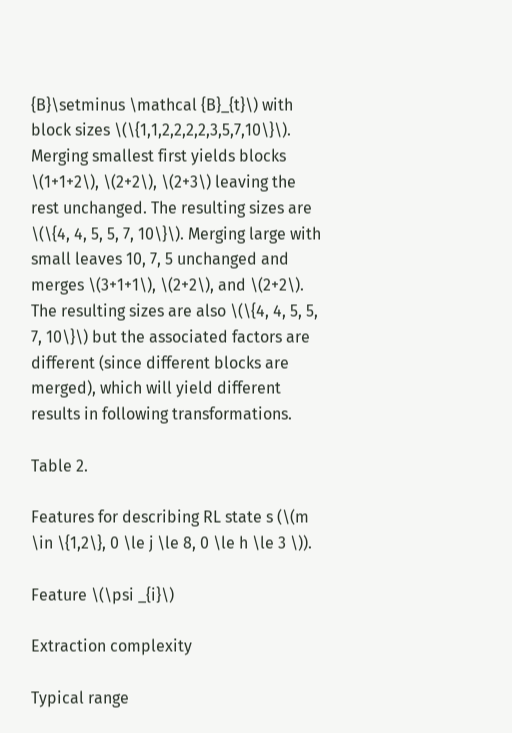{B}\setminus \mathcal {B}_{t}\) with block sizes \(\{1,1,2,2,2,2,3,5,7,10\}\). Merging smallest first yields blocks \(1+1+2\), \(2+2\), \(2+3\) leaving the rest unchanged. The resulting sizes are \(\{4, 4, 5, 5, 7, 10\}\). Merging large with small leaves 10, 7, 5 unchanged and merges \(3+1+1\), \(2+2\), and \(2+2\). The resulting sizes are also \(\{4, 4, 5, 5, 7, 10\}\) but the associated factors are different (since different blocks are merged), which will yield different results in following transformations.

Table 2.

Features for describing RL state s (\(m \in \{1,2\}, 0 \le j \le 8, 0 \le h \le 3 \)).

Feature \(\psi _{i}\)

Extraction complexity

Typical range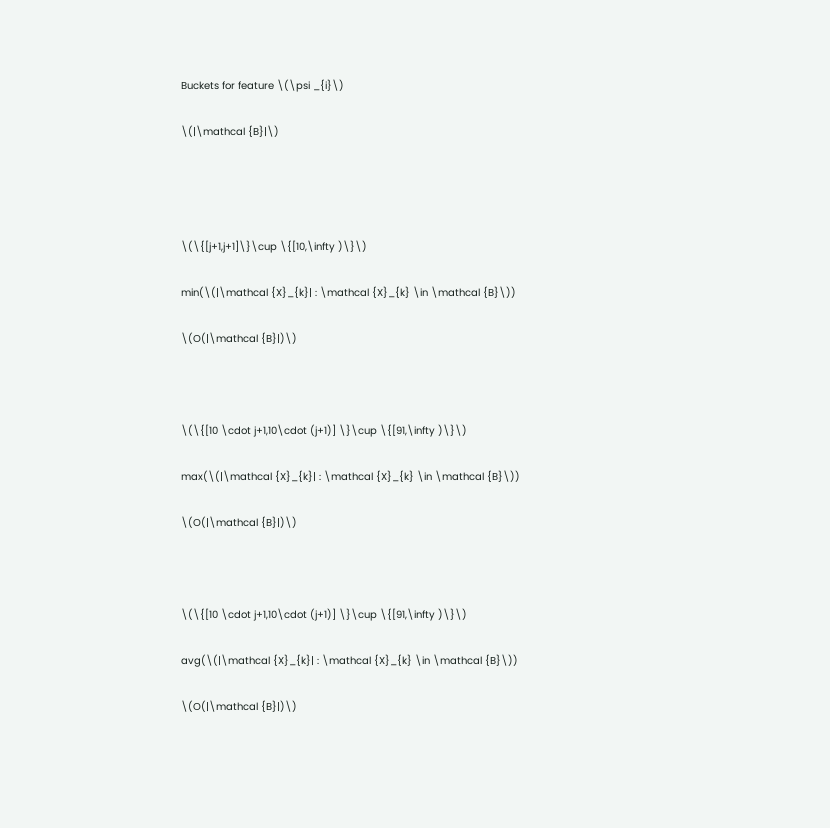Buckets for feature \(\psi _{i}\)

\(|\mathcal {B}|\)




\(\{[j+1,j+1]\}\cup \{[10,\infty )\}\)

min(\(|\mathcal {X}_{k}| : \mathcal {X}_{k} \in \mathcal {B}\))

\(O(|\mathcal {B}|)\)



\(\{[10 \cdot j+1,10\cdot (j+1)] \}\cup \{[91,\infty )\}\)

max(\(|\mathcal {X}_{k}| : \mathcal {X}_{k} \in \mathcal {B}\))

\(O(|\mathcal {B}|)\)



\(\{[10 \cdot j+1,10\cdot (j+1)] \}\cup \{[91,\infty )\}\)

avg(\(|\mathcal {X}_{k}| : \mathcal {X}_{k} \in \mathcal {B}\))

\(O(|\mathcal {B}|)\)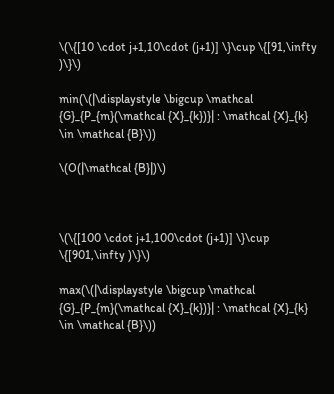\(\{[10 \cdot j+1,10\cdot (j+1)] \}\cup \{[91,\infty )\}\)

min(\(|\displaystyle \bigcup \mathcal {G}_{P_{m}(\mathcal {X}_{k})}| : \mathcal {X}_{k} \in \mathcal {B}\))

\(O(|\mathcal {B}|)\)



\(\{[100 \cdot j+1,100\cdot (j+1)] \}\cup \{[901,\infty )\}\)

max(\(|\displaystyle \bigcup \mathcal {G}_{P_{m}(\mathcal {X}_{k})}| : \mathcal {X}_{k} \in \mathcal {B}\))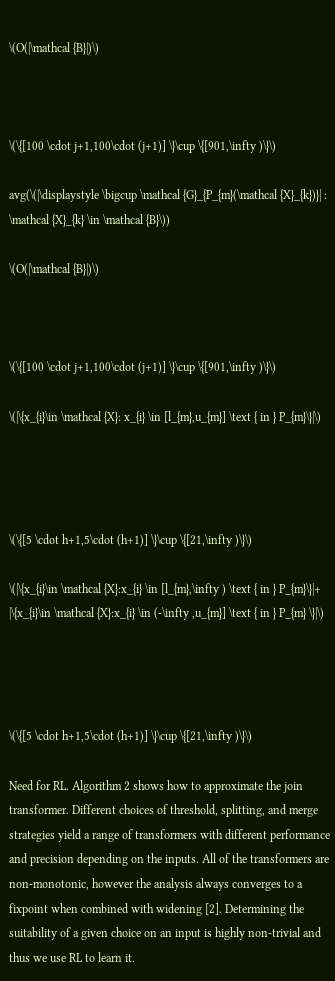\(O(|\mathcal {B}|)\)



\(\{[100 \cdot j+1,100\cdot (j+1)] \}\cup \{[901,\infty )\}\)

avg(\(|\displaystyle \bigcup \mathcal {G}_{P_{m}(\mathcal {X}_{k})}| : \mathcal {X}_{k} \in \mathcal {B}\))

\(O(|\mathcal {B}|)\)



\(\{[100 \cdot j+1,100\cdot (j+1)] \}\cup \{[901,\infty )\}\)

\(|\{x_{i}\in \mathcal {X}: x_{i} \in [l_{m},u_{m}] \text { in } P_{m}\}|\)




\(\{[5 \cdot h+1,5\cdot (h+1)] \}\cup \{[21,\infty )\}\)

\(|\{x_{i}\in \mathcal {X}:x_{i} \in [l_{m},\infty ) \text { in } P_{m}\}|+ |\{x_{i}\in \mathcal {X}:x_{i} \in (-\infty ,u_{m}] \text { in } P_{m} \}|\)




\(\{[5 \cdot h+1,5\cdot (h+1)] \}\cup \{[21,\infty )\}\)

Need for RL. Algorithm 2 shows how to approximate the join transformer. Different choices of threshold, splitting, and merge strategies yield a range of transformers with different performance and precision depending on the inputs. All of the transformers are non-monotonic, however the analysis always converges to a fixpoint when combined with widening [2]. Determining the suitability of a given choice on an input is highly non-trivial and thus we use RL to learn it.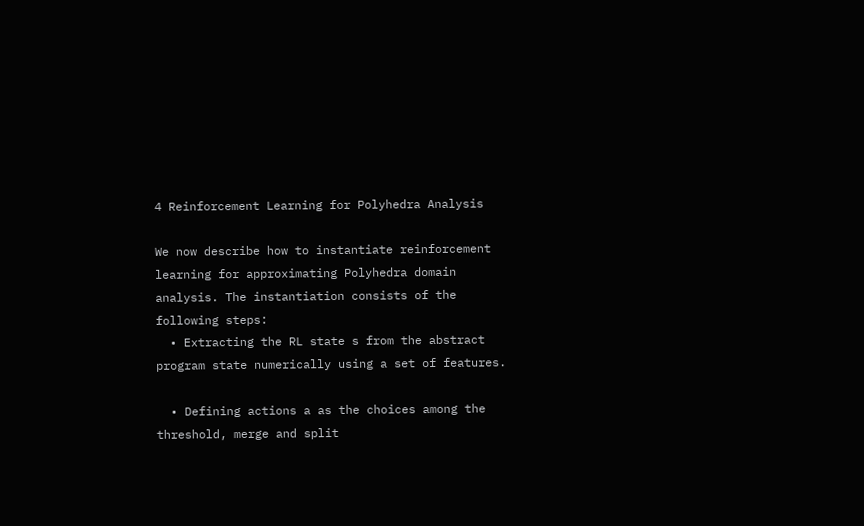4 Reinforcement Learning for Polyhedra Analysis

We now describe how to instantiate reinforcement learning for approximating Polyhedra domain analysis. The instantiation consists of the following steps:
  • Extracting the RL state s from the abstract program state numerically using a set of features.

  • Defining actions a as the choices among the threshold, merge and split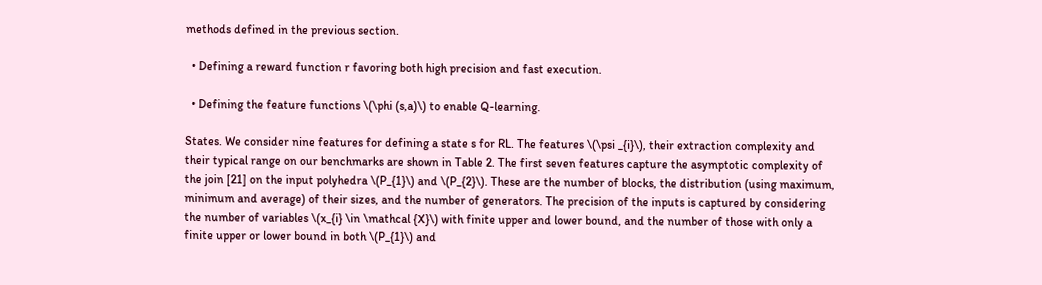methods defined in the previous section.

  • Defining a reward function r favoring both high precision and fast execution.

  • Defining the feature functions \(\phi (s,a)\) to enable Q-learning.

States. We consider nine features for defining a state s for RL. The features \(\psi _{i}\), their extraction complexity and their typical range on our benchmarks are shown in Table 2. The first seven features capture the asymptotic complexity of the join [21] on the input polyhedra \(P_{1}\) and \(P_{2}\). These are the number of blocks, the distribution (using maximum, minimum and average) of their sizes, and the number of generators. The precision of the inputs is captured by considering the number of variables \(x_{i} \in \mathcal {X}\) with finite upper and lower bound, and the number of those with only a finite upper or lower bound in both \(P_{1}\) and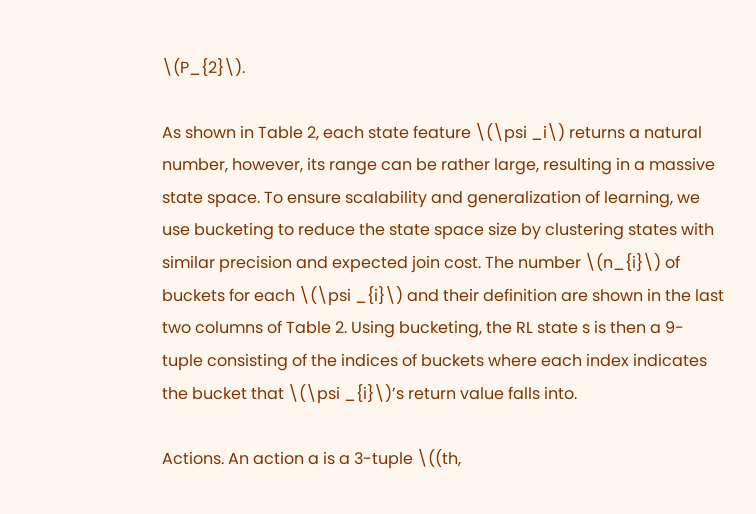\(P_{2}\).

As shown in Table 2, each state feature \(\psi _i\) returns a natural number, however, its range can be rather large, resulting in a massive state space. To ensure scalability and generalization of learning, we use bucketing to reduce the state space size by clustering states with similar precision and expected join cost. The number \(n_{i}\) of buckets for each \(\psi _{i}\) and their definition are shown in the last two columns of Table 2. Using bucketing, the RL state s is then a 9-tuple consisting of the indices of buckets where each index indicates the bucket that \(\psi _{i}\)’s return value falls into.

Actions. An action a is a 3-tuple \((th,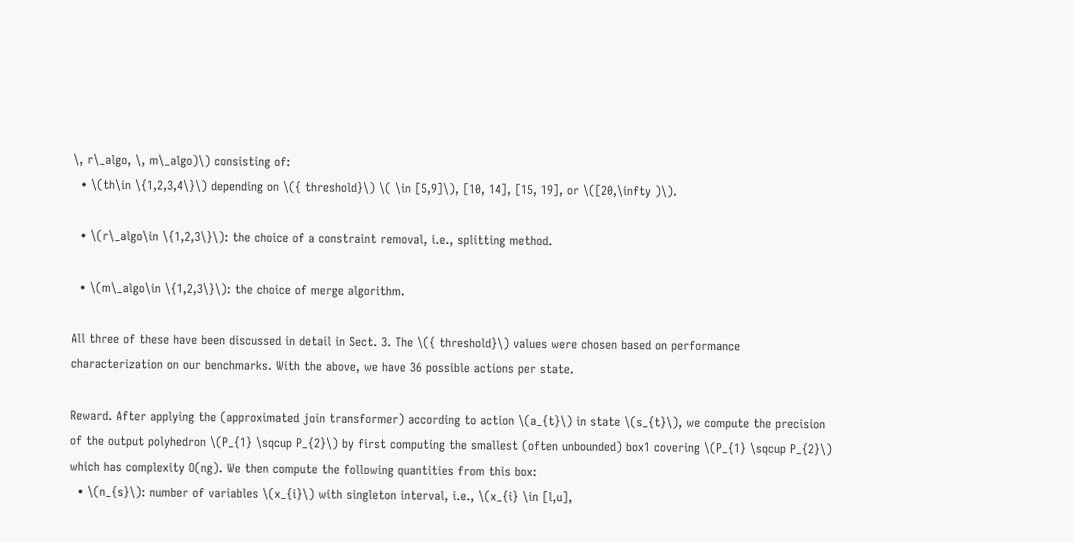\, r\_algo, \, m\_algo)\) consisting of:
  • \(th\in \{1,2,3,4\}\) depending on \({ threshold}\) \( \in [5,9]\), [10, 14], [15, 19], or \([20,\infty )\).

  • \(r\_algo\in \{1,2,3\}\): the choice of a constraint removal, i.e., splitting method.

  • \(m\_algo\in \{1,2,3\}\): the choice of merge algorithm.

All three of these have been discussed in detail in Sect. 3. The \({ threshold}\) values were chosen based on performance characterization on our benchmarks. With the above, we have 36 possible actions per state.

Reward. After applying the (approximated join transformer) according to action \(a_{t}\) in state \(s_{t}\), we compute the precision of the output polyhedron \(P_{1} \sqcup P_{2}\) by first computing the smallest (often unbounded) box1 covering \(P_{1} \sqcup P_{2}\) which has complexity O(ng). We then compute the following quantities from this box:
  • \(n_{s}\): number of variables \(x_{i}\) with singleton interval, i.e., \(x_{i} \in [l,u],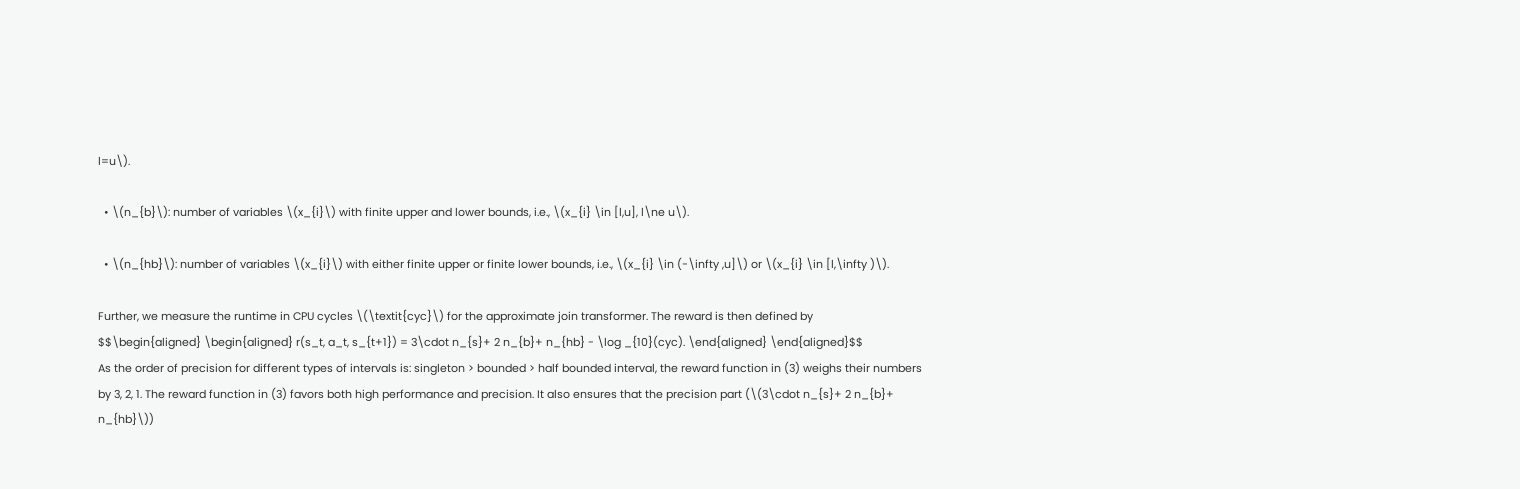l=u\).

  • \(n_{b}\): number of variables \(x_{i}\) with finite upper and lower bounds, i.e., \(x_{i} \in [l,u], l\ne u\).

  • \(n_{hb}\): number of variables \(x_{i}\) with either finite upper or finite lower bounds, i.e., \(x_{i} \in (-\infty ,u]\) or \(x_{i} \in [l,\infty )\).

Further, we measure the runtime in CPU cycles \(\textit{cyc}\) for the approximate join transformer. The reward is then defined by
$$\begin{aligned} \begin{aligned} r(s_t, a_t, s_{t+1}) = 3\cdot n_{s}+ 2 n_{b}+ n_{hb} - \log _{10}(cyc). \end{aligned} \end{aligned}$$
As the order of precision for different types of intervals is: singleton > bounded > half bounded interval, the reward function in (3) weighs their numbers by 3, 2, 1. The reward function in (3) favors both high performance and precision. It also ensures that the precision part (\(3\cdot n_{s}+ 2 n_{b}+ n_{hb}\))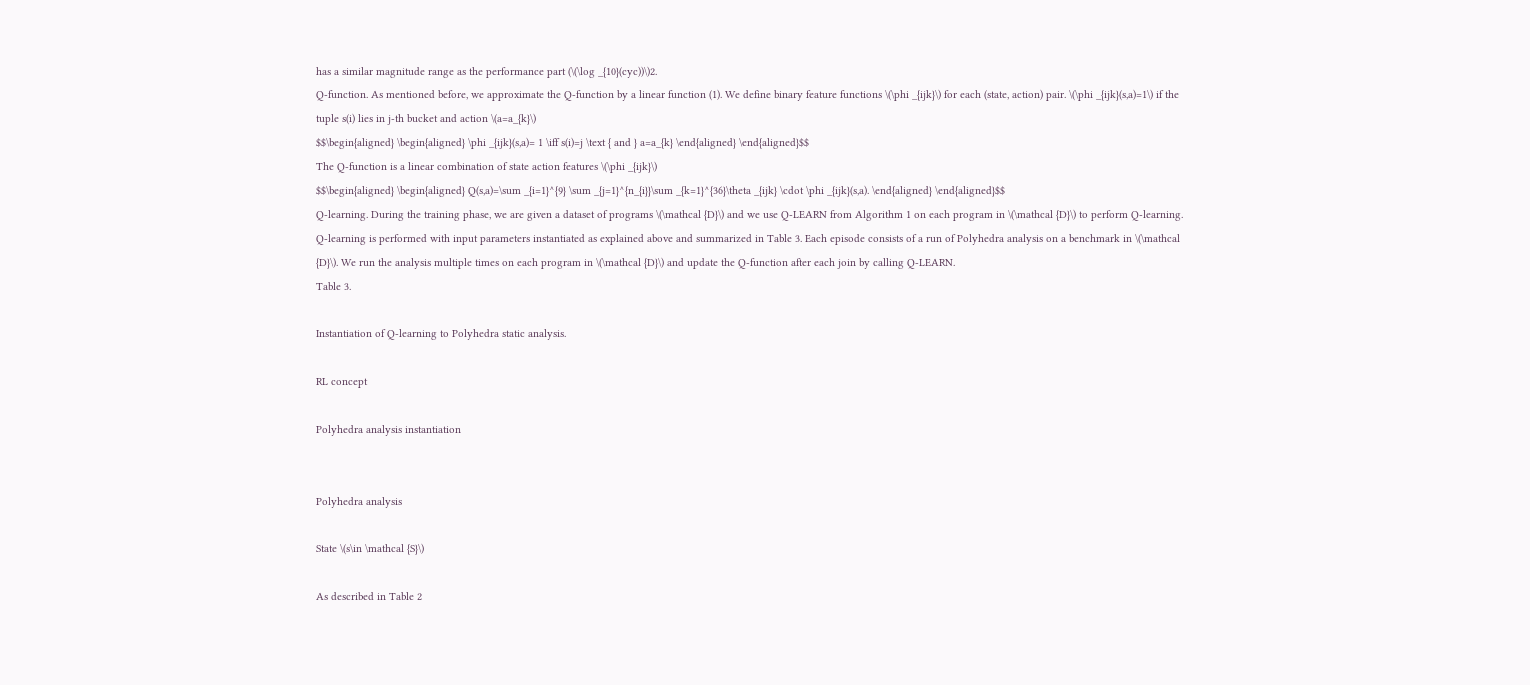has a similar magnitude range as the performance part (\(\log _{10}(cyc))\)2.
Q-function. As mentioned before, we approximate the Q-function by a linear function (1). We define binary feature functions \(\phi _{ijk}\) for each (state, action) pair. \(\phi _{ijk}(s,a)=1\) if the tuple s(i) lies in j-th bucket and action \(a=a_{k}\)
$$\begin{aligned} \begin{aligned} \phi _{ijk}(s,a)= 1 \iff s(i)=j \text { and } a=a_{k} \end{aligned} \end{aligned}$$
The Q-function is a linear combination of state action features \(\phi _{ijk}\)
$$\begin{aligned} \begin{aligned} Q(s,a)=\sum _{i=1}^{9} \sum _{j=1}^{n_{i}}\sum _{k=1}^{36}\theta _{ijk} \cdot \phi _{ijk}(s,a). \end{aligned} \end{aligned}$$
Q-learning. During the training phase, we are given a dataset of programs \(\mathcal {D}\) and we use Q-LEARN from Algorithm 1 on each program in \(\mathcal {D}\) to perform Q-learning. Q-learning is performed with input parameters instantiated as explained above and summarized in Table 3. Each episode consists of a run of Polyhedra analysis on a benchmark in \(\mathcal {D}\). We run the analysis multiple times on each program in \(\mathcal {D}\) and update the Q-function after each join by calling Q-LEARN.
Table 3.

Instantiation of Q-learning to Polyhedra static analysis.

RL concept

Polyhedra analysis instantiation


Polyhedra analysis

State \(s\in \mathcal {S}\)

As described in Table 2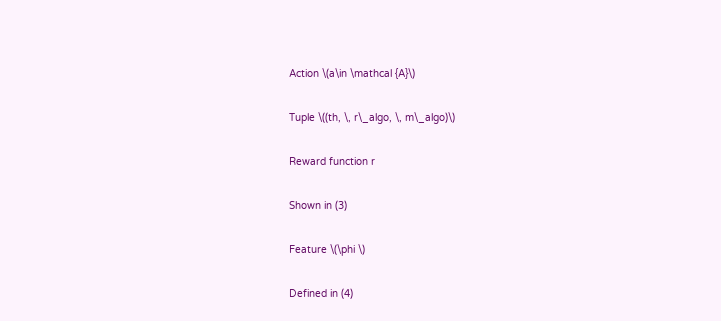Action \(a\in \mathcal {A}\)

Tuple \((th, \, r\_algo, \, m\_algo)\)

Reward function r

Shown in (3)

Feature \(\phi \)

Defined in (4)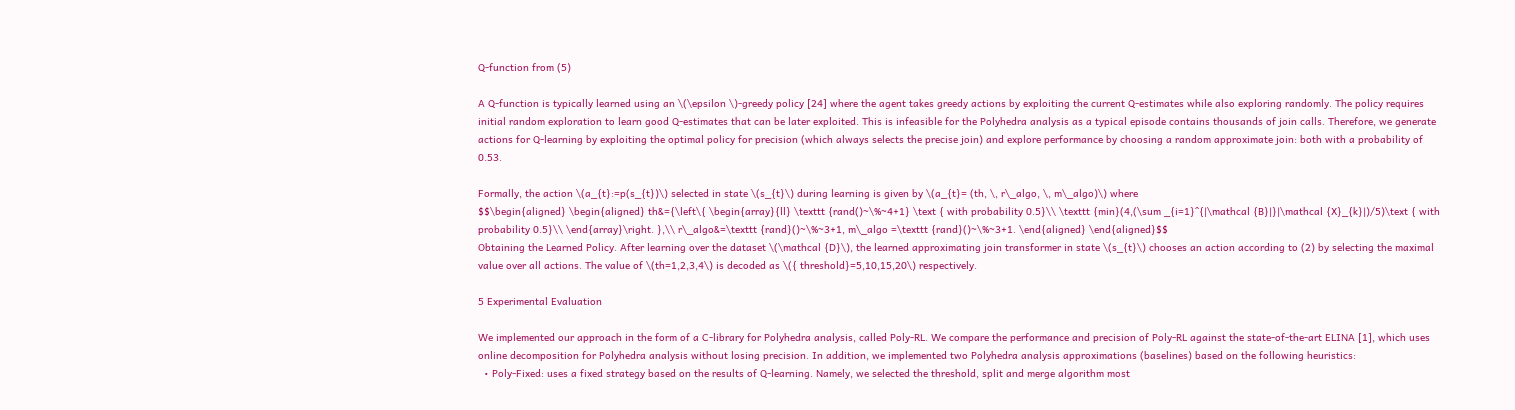Q-function from (5)

A Q-function is typically learned using an \(\epsilon \)-greedy policy [24] where the agent takes greedy actions by exploiting the current Q-estimates while also exploring randomly. The policy requires initial random exploration to learn good Q-estimates that can be later exploited. This is infeasible for the Polyhedra analysis as a typical episode contains thousands of join calls. Therefore, we generate actions for Q-learning by exploiting the optimal policy for precision (which always selects the precise join) and explore performance by choosing a random approximate join: both with a probability of 0.53.

Formally, the action \(a_{t}:=p(s_{t})\) selected in state \(s_{t}\) during learning is given by \(a_{t}= (th, \, r\_algo, \, m\_algo)\) where
$$\begin{aligned} \begin{aligned} th&={\left\{ \begin{array}{ll} \texttt {rand()~\%~4+1} \text { with probability 0.5}\\ \texttt {min}(4,(\sum _{i=1}^{|\mathcal {B}|}|\mathcal {X}_{k}|)/5)\text { with probability 0.5}\\ \end{array}\right. },\\ r\_algo&=\texttt {rand}()~\%~3+1, m\_algo =\texttt {rand}()~\%~3+1. \end{aligned} \end{aligned}$$
Obtaining the Learned Policy. After learning over the dataset \(\mathcal {D}\), the learned approximating join transformer in state \(s_{t}\) chooses an action according to (2) by selecting the maximal value over all actions. The value of \(th=1,2,3,4\) is decoded as \({ threshold}=5,10,15,20\) respectively.

5 Experimental Evaluation

We implemented our approach in the form of a C-library for Polyhedra analysis, called Poly-RL. We compare the performance and precision of Poly-RL against the state-of-the-art ELINA [1], which uses online decomposition for Polyhedra analysis without losing precision. In addition, we implemented two Polyhedra analysis approximations (baselines) based on the following heuristics:
  • Poly-Fixed: uses a fixed strategy based on the results of Q-learning. Namely, we selected the threshold, split and merge algorithm most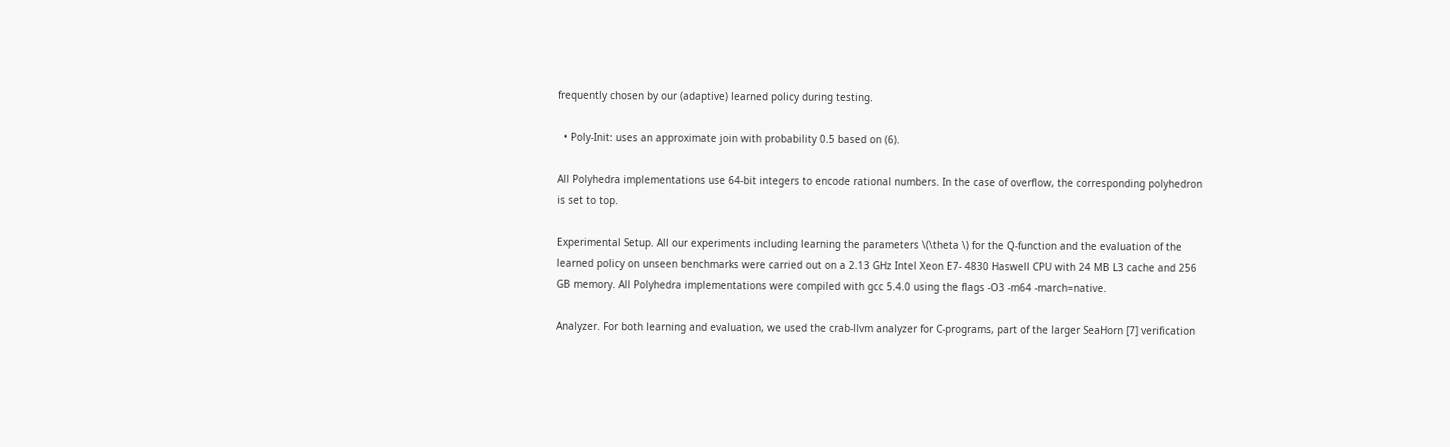frequently chosen by our (adaptive) learned policy during testing.

  • Poly-Init: uses an approximate join with probability 0.5 based on (6).

All Polyhedra implementations use 64-bit integers to encode rational numbers. In the case of overflow, the corresponding polyhedron is set to top.

Experimental Setup. All our experiments including learning the parameters \(\theta \) for the Q-function and the evaluation of the learned policy on unseen benchmarks were carried out on a 2.13 GHz Intel Xeon E7- 4830 Haswell CPU with 24 MB L3 cache and 256 GB memory. All Polyhedra implementations were compiled with gcc 5.4.0 using the flags -O3 -m64 -march=native.

Analyzer. For both learning and evaluation, we used the crab-llvm analyzer for C-programs, part of the larger SeaHorn [7] verification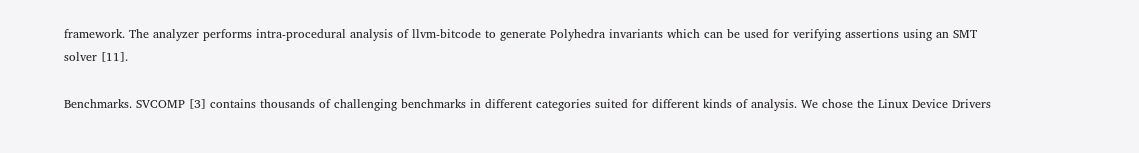framework. The analyzer performs intra-procedural analysis of llvm-bitcode to generate Polyhedra invariants which can be used for verifying assertions using an SMT solver [11].

Benchmarks. SVCOMP [3] contains thousands of challenging benchmarks in different categories suited for different kinds of analysis. We chose the Linux Device Drivers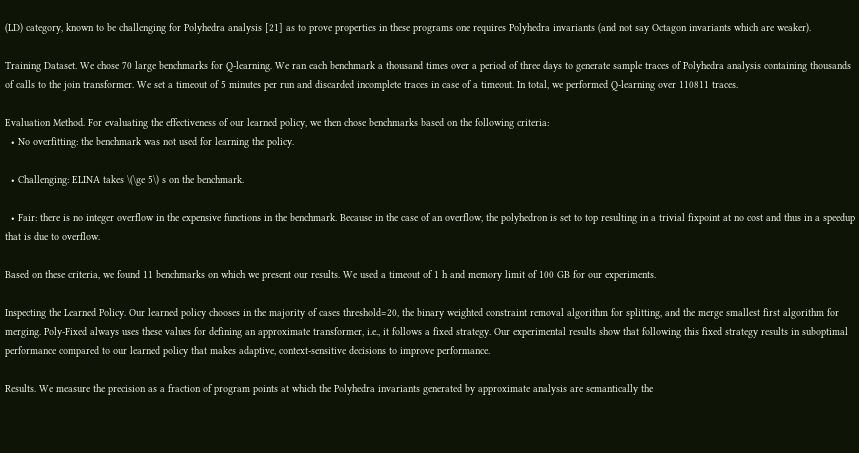(LD) category, known to be challenging for Polyhedra analysis [21] as to prove properties in these programs one requires Polyhedra invariants (and not say Octagon invariants which are weaker).

Training Dataset. We chose 70 large benchmarks for Q-learning. We ran each benchmark a thousand times over a period of three days to generate sample traces of Polyhedra analysis containing thousands of calls to the join transformer. We set a timeout of 5 minutes per run and discarded incomplete traces in case of a timeout. In total, we performed Q-learning over 110811 traces.

Evaluation Method. For evaluating the effectiveness of our learned policy, we then chose benchmarks based on the following criteria:
  • No overfitting: the benchmark was not used for learning the policy.

  • Challenging: ELINA takes \(\ge 5\) s on the benchmark.

  • Fair: there is no integer overflow in the expensive functions in the benchmark. Because in the case of an overflow, the polyhedron is set to top resulting in a trivial fixpoint at no cost and thus in a speedup that is due to overflow.

Based on these criteria, we found 11 benchmarks on which we present our results. We used a timeout of 1 h and memory limit of 100 GB for our experiments.

Inspecting the Learned Policy. Our learned policy chooses in the majority of cases threshold=20, the binary weighted constraint removal algorithm for splitting, and the merge smallest first algorithm for merging. Poly-Fixed always uses these values for defining an approximate transformer, i.e., it follows a fixed strategy. Our experimental results show that following this fixed strategy results in suboptimal performance compared to our learned policy that makes adaptive, context-sensitive decisions to improve performance.

Results. We measure the precision as a fraction of program points at which the Polyhedra invariants generated by approximate analysis are semantically the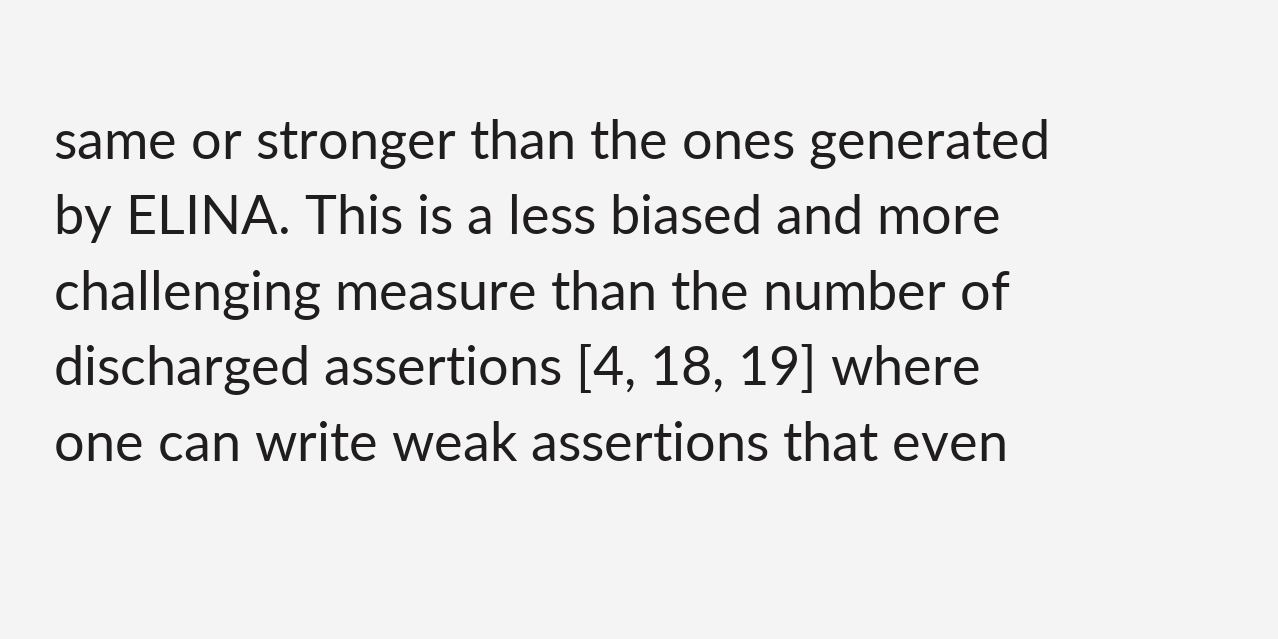same or stronger than the ones generated by ELINA. This is a less biased and more challenging measure than the number of discharged assertions [4, 18, 19] where one can write weak assertions that even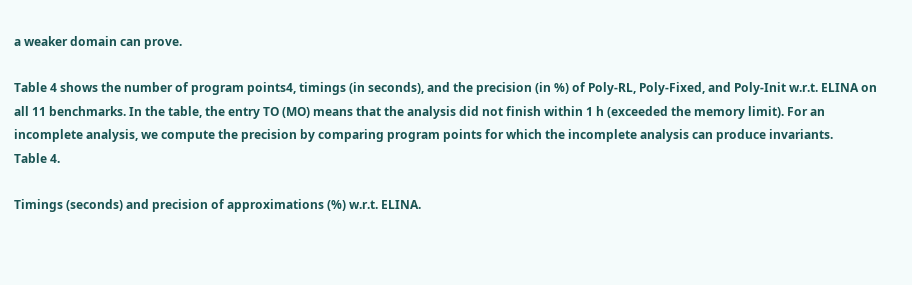a weaker domain can prove.

Table 4 shows the number of program points4, timings (in seconds), and the precision (in %) of Poly-RL, Poly-Fixed, and Poly-Init w.r.t. ELINA on all 11 benchmarks. In the table, the entry TO (MO) means that the analysis did not finish within 1 h (exceeded the memory limit). For an incomplete analysis, we compute the precision by comparing program points for which the incomplete analysis can produce invariants.
Table 4.

Timings (seconds) and precision of approximations (%) w.r.t. ELINA.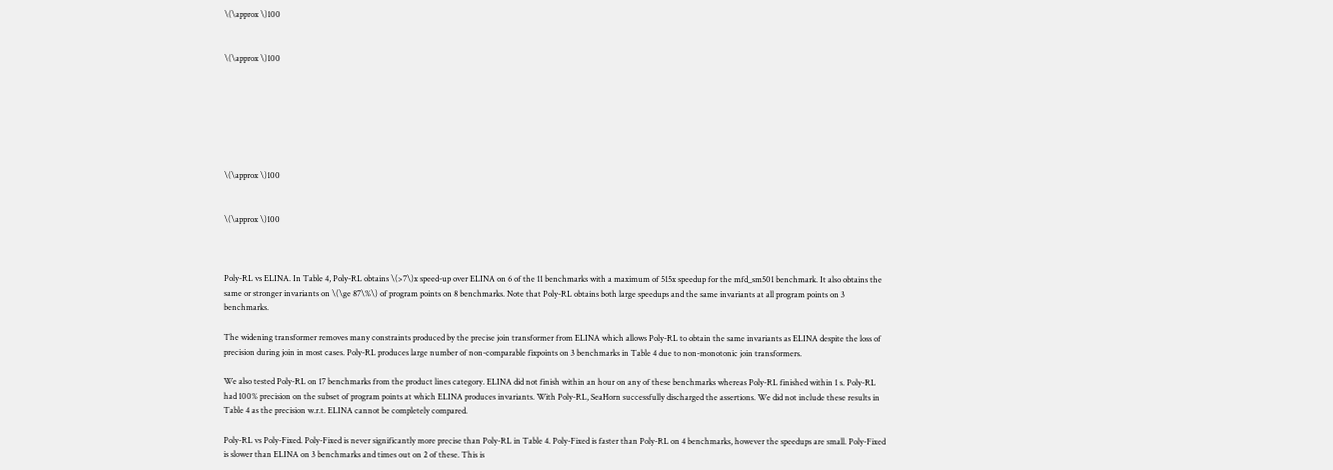\(\approx \)100


\(\approx \)100







\(\approx \)100


\(\approx \)100



Poly-RL vs ELINA. In Table 4, Poly-RL obtains \(>7\)x speed-up over ELINA on 6 of the 11 benchmarks with a maximum of 515x speedup for the mfd_sm501 benchmark. It also obtains the same or stronger invariants on \(\ge 87\%\) of program points on 8 benchmarks. Note that Poly-RL obtains both large speedups and the same invariants at all program points on 3 benchmarks.

The widening transformer removes many constraints produced by the precise join transformer from ELINA which allows Poly-RL to obtain the same invariants as ELINA despite the loss of precision during join in most cases. Poly-RL produces large number of non-comparable fixpoints on 3 benchmarks in Table 4 due to non-monotonic join transformers.

We also tested Poly-RL on 17 benchmarks from the product lines category. ELINA did not finish within an hour on any of these benchmarks whereas Poly-RL finished within 1 s. Poly-RL had 100% precision on the subset of program points at which ELINA produces invariants. With Poly-RL, SeaHorn successfully discharged the assertions. We did not include these results in Table 4 as the precision w.r.t. ELINA cannot be completely compared.

Poly-RL vs Poly-Fixed. Poly-Fixed is never significantly more precise than Poly-RL in Table 4. Poly-Fixed is faster than Poly-RL on 4 benchmarks, however the speedups are small. Poly-Fixed is slower than ELINA on 3 benchmarks and times out on 2 of these. This is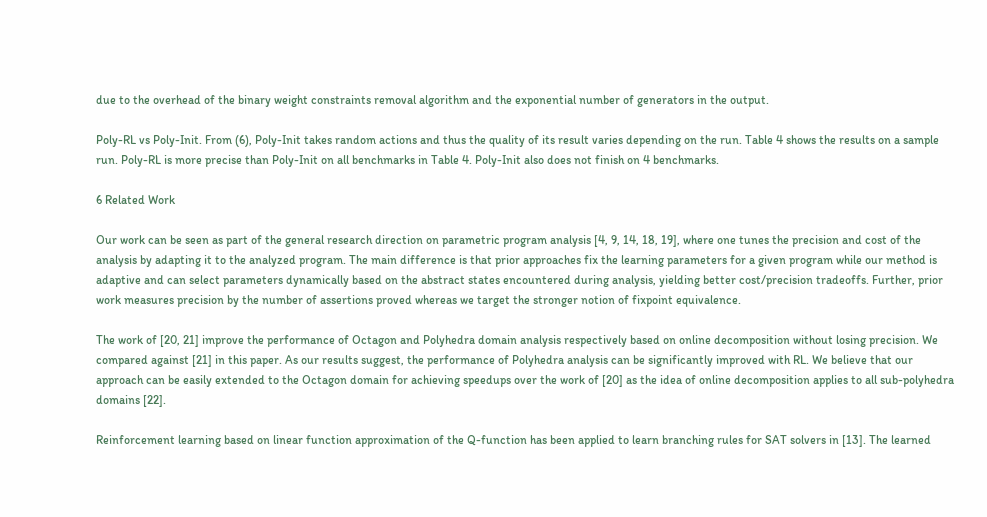due to the overhead of the binary weight constraints removal algorithm and the exponential number of generators in the output.

Poly-RL vs Poly-Init. From (6), Poly-Init takes random actions and thus the quality of its result varies depending on the run. Table 4 shows the results on a sample run. Poly-RL is more precise than Poly-Init on all benchmarks in Table 4. Poly-Init also does not finish on 4 benchmarks.

6 Related Work

Our work can be seen as part of the general research direction on parametric program analysis [4, 9, 14, 18, 19], where one tunes the precision and cost of the analysis by adapting it to the analyzed program. The main difference is that prior approaches fix the learning parameters for a given program while our method is adaptive and can select parameters dynamically based on the abstract states encountered during analysis, yielding better cost/precision tradeoffs. Further, prior work measures precision by the number of assertions proved whereas we target the stronger notion of fixpoint equivalence.

The work of [20, 21] improve the performance of Octagon and Polyhedra domain analysis respectively based on online decomposition without losing precision. We compared against [21] in this paper. As our results suggest, the performance of Polyhedra analysis can be significantly improved with RL. We believe that our approach can be easily extended to the Octagon domain for achieving speedups over the work of [20] as the idea of online decomposition applies to all sub-polyhedra domains [22].

Reinforcement learning based on linear function approximation of the Q-function has been applied to learn branching rules for SAT solvers in [13]. The learned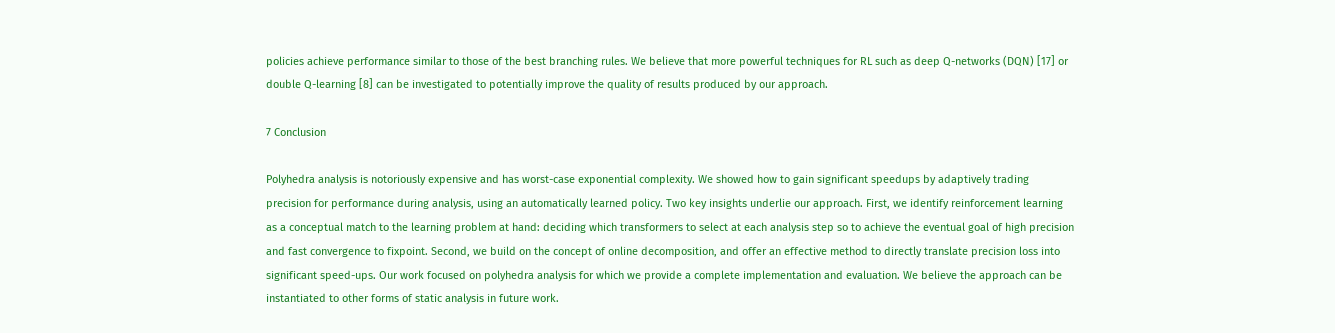policies achieve performance similar to those of the best branching rules. We believe that more powerful techniques for RL such as deep Q-networks (DQN) [17] or double Q-learning [8] can be investigated to potentially improve the quality of results produced by our approach.

7 Conclusion

Polyhedra analysis is notoriously expensive and has worst-case exponential complexity. We showed how to gain significant speedups by adaptively trading precision for performance during analysis, using an automatically learned policy. Two key insights underlie our approach. First, we identify reinforcement learning as a conceptual match to the learning problem at hand: deciding which transformers to select at each analysis step so to achieve the eventual goal of high precision and fast convergence to fixpoint. Second, we build on the concept of online decomposition, and offer an effective method to directly translate precision loss into significant speed-ups. Our work focused on polyhedra analysis for which we provide a complete implementation and evaluation. We believe the approach can be instantiated to other forms of static analysis in future work.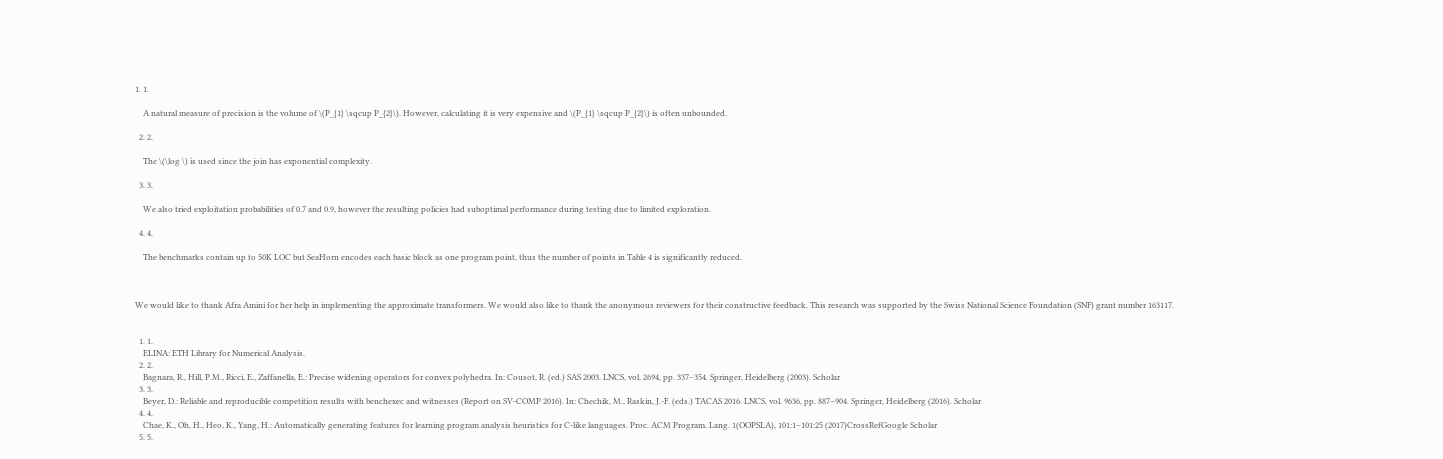1. 1.

    A natural measure of precision is the volume of \(P_{1} \sqcup P_{2}\). However, calculating it is very expensive and \(P_{1} \sqcup P_{2}\) is often unbounded.

  2. 2.

    The \(\log \) is used since the join has exponential complexity.

  3. 3.

    We also tried exploitation probabilities of 0.7 and 0.9, however the resulting policies had suboptimal performance during testing due to limited exploration.

  4. 4.

    The benchmarks contain up to 50K LOC but SeaHorn encodes each basic block as one program point, thus the number of points in Table 4 is significantly reduced.



We would like to thank Afra Amini for her help in implementing the approximate transformers. We would also like to thank the anonymous reviewers for their constructive feedback. This research was supported by the Swiss National Science Foundation (SNF) grant number 163117.


  1. 1.
    ELINA: ETH Library for Numerical Analysis.
  2. 2.
    Bagnara, R., Hill, P.M., Ricci, E., Zaffanella, E.: Precise widening operators for convex polyhedra. In: Cousot, R. (ed.) SAS 2003. LNCS, vol. 2694, pp. 337–354. Springer, Heidelberg (2003). Scholar
  3. 3.
    Beyer, D.: Reliable and reproducible competition results with benchexec and witnesses (Report on SV-COMP 2016). In: Chechik, M., Raskin, J.-F. (eds.) TACAS 2016. LNCS, vol. 9636, pp. 887–904. Springer, Heidelberg (2016). Scholar
  4. 4.
    Chae, K., Oh, H., Heo, K., Yang, H.: Automatically generating features for learning program analysis heuristics for C-like languages. Proc. ACM Program. Lang. 1(OOPSLA), 101:1–101:25 (2017)CrossRefGoogle Scholar
  5. 5.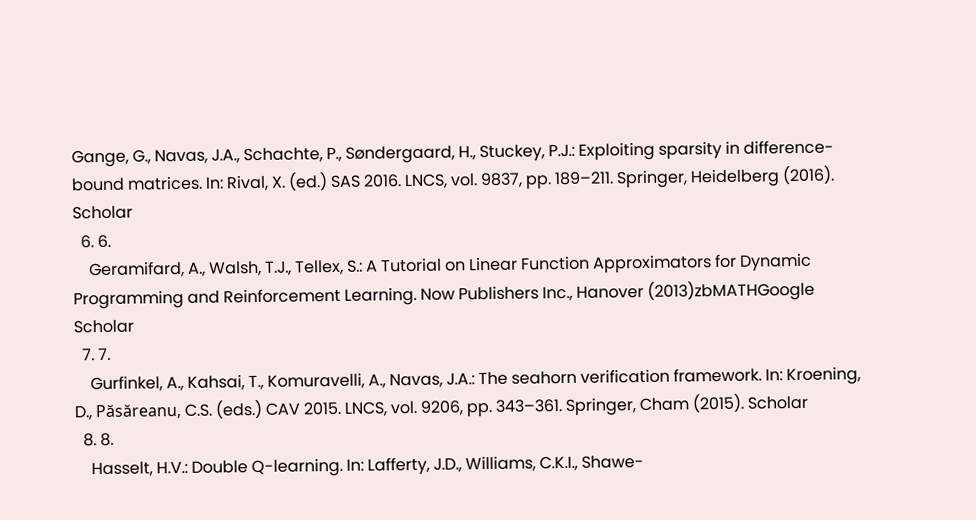Gange, G., Navas, J.A., Schachte, P., Søndergaard, H., Stuckey, P.J.: Exploiting sparsity in difference-bound matrices. In: Rival, X. (ed.) SAS 2016. LNCS, vol. 9837, pp. 189–211. Springer, Heidelberg (2016). Scholar
  6. 6.
    Geramifard, A., Walsh, T.J., Tellex, S.: A Tutorial on Linear Function Approximators for Dynamic Programming and Reinforcement Learning. Now Publishers Inc., Hanover (2013)zbMATHGoogle Scholar
  7. 7.
    Gurfinkel, A., Kahsai, T., Komuravelli, A., Navas, J.A.: The seahorn verification framework. In: Kroening, D., Păsăreanu, C.S. (eds.) CAV 2015. LNCS, vol. 9206, pp. 343–361. Springer, Cham (2015). Scholar
  8. 8.
    Hasselt, H.V.: Double Q-learning. In: Lafferty, J.D., Williams, C.K.I., Shawe-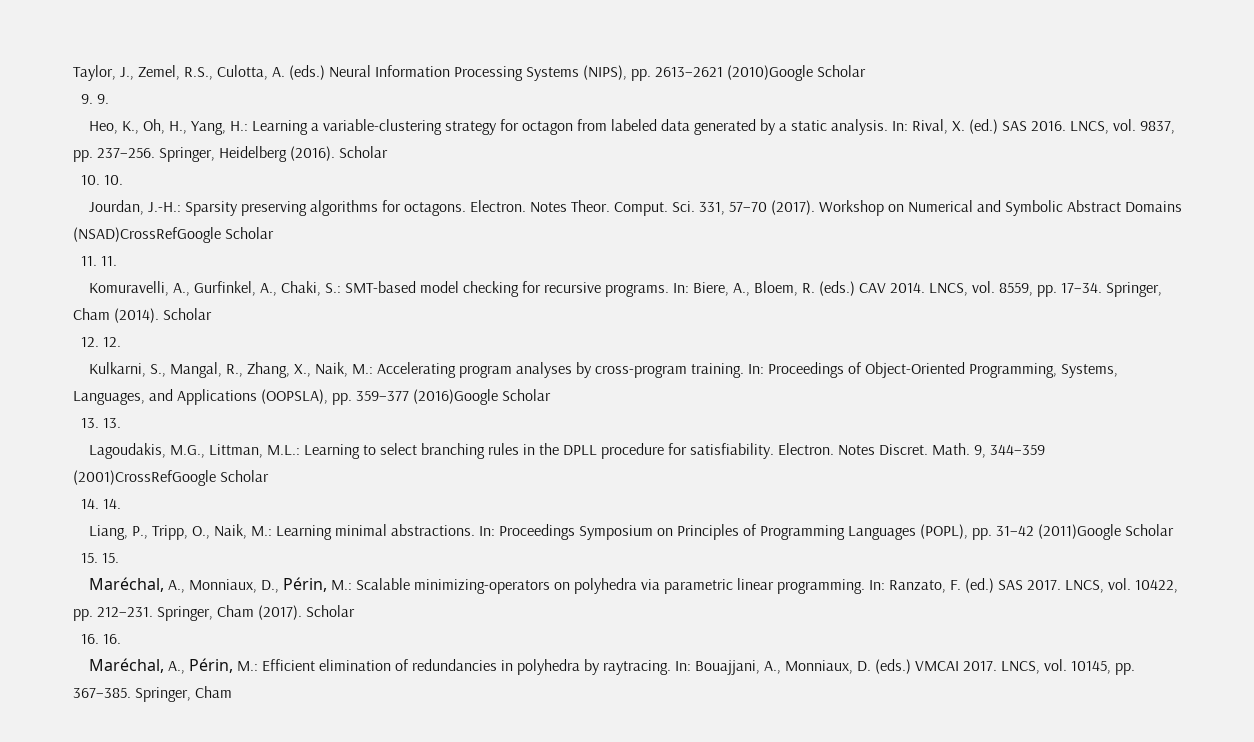Taylor, J., Zemel, R.S., Culotta, A. (eds.) Neural Information Processing Systems (NIPS), pp. 2613–2621 (2010)Google Scholar
  9. 9.
    Heo, K., Oh, H., Yang, H.: Learning a variable-clustering strategy for octagon from labeled data generated by a static analysis. In: Rival, X. (ed.) SAS 2016. LNCS, vol. 9837, pp. 237–256. Springer, Heidelberg (2016). Scholar
  10. 10.
    Jourdan, J.-H.: Sparsity preserving algorithms for octagons. Electron. Notes Theor. Comput. Sci. 331, 57–70 (2017). Workshop on Numerical and Symbolic Abstract Domains (NSAD)CrossRefGoogle Scholar
  11. 11.
    Komuravelli, A., Gurfinkel, A., Chaki, S.: SMT-based model checking for recursive programs. In: Biere, A., Bloem, R. (eds.) CAV 2014. LNCS, vol. 8559, pp. 17–34. Springer, Cham (2014). Scholar
  12. 12.
    Kulkarni, S., Mangal, R., Zhang, X., Naik, M.: Accelerating program analyses by cross-program training. In: Proceedings of Object-Oriented Programming, Systems, Languages, and Applications (OOPSLA), pp. 359–377 (2016)Google Scholar
  13. 13.
    Lagoudakis, M.G., Littman, M.L.: Learning to select branching rules in the DPLL procedure for satisfiability. Electron. Notes Discret. Math. 9, 344–359 (2001)CrossRefGoogle Scholar
  14. 14.
    Liang, P., Tripp, O., Naik, M.: Learning minimal abstractions. In: Proceedings Symposium on Principles of Programming Languages (POPL), pp. 31–42 (2011)Google Scholar
  15. 15.
    Maréchal, A., Monniaux, D., Périn, M.: Scalable minimizing-operators on polyhedra via parametric linear programming. In: Ranzato, F. (ed.) SAS 2017. LNCS, vol. 10422, pp. 212–231. Springer, Cham (2017). Scholar
  16. 16.
    Maréchal, A., Périn, M.: Efficient elimination of redundancies in polyhedra by raytracing. In: Bouajjani, A., Monniaux, D. (eds.) VMCAI 2017. LNCS, vol. 10145, pp. 367–385. Springer, Cham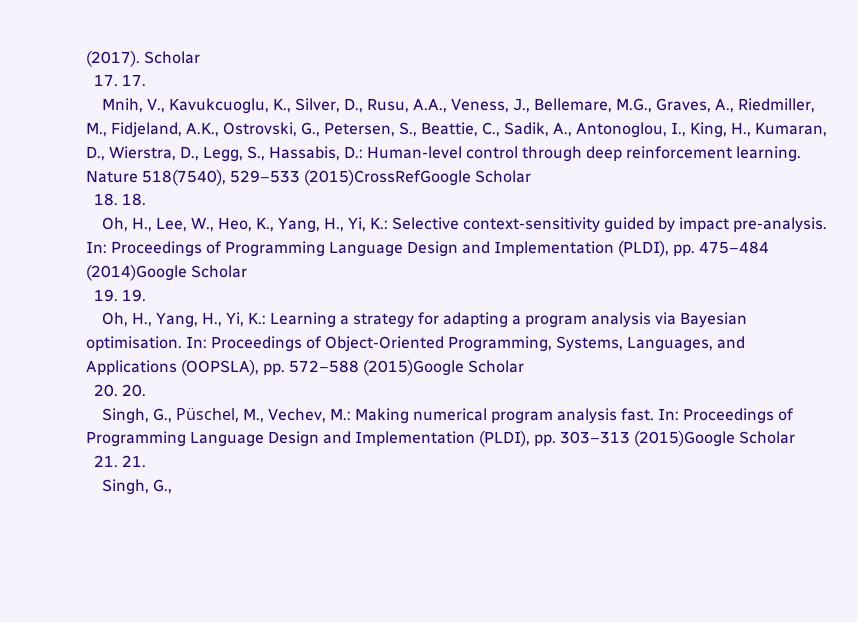(2017). Scholar
  17. 17.
    Mnih, V., Kavukcuoglu, K., Silver, D., Rusu, A.A., Veness, J., Bellemare, M.G., Graves, A., Riedmiller, M., Fidjeland, A.K., Ostrovski, G., Petersen, S., Beattie, C., Sadik, A., Antonoglou, I., King, H., Kumaran, D., Wierstra, D., Legg, S., Hassabis, D.: Human-level control through deep reinforcement learning. Nature 518(7540), 529–533 (2015)CrossRefGoogle Scholar
  18. 18.
    Oh, H., Lee, W., Heo, K., Yang, H., Yi, K.: Selective context-sensitivity guided by impact pre-analysis. In: Proceedings of Programming Language Design and Implementation (PLDI), pp. 475–484 (2014)Google Scholar
  19. 19.
    Oh, H., Yang, H., Yi, K.: Learning a strategy for adapting a program analysis via Bayesian optimisation. In: Proceedings of Object-Oriented Programming, Systems, Languages, and Applications (OOPSLA), pp. 572–588 (2015)Google Scholar
  20. 20.
    Singh, G., Püschel, M., Vechev, M.: Making numerical program analysis fast. In: Proceedings of Programming Language Design and Implementation (PLDI), pp. 303–313 (2015)Google Scholar
  21. 21.
    Singh, G.,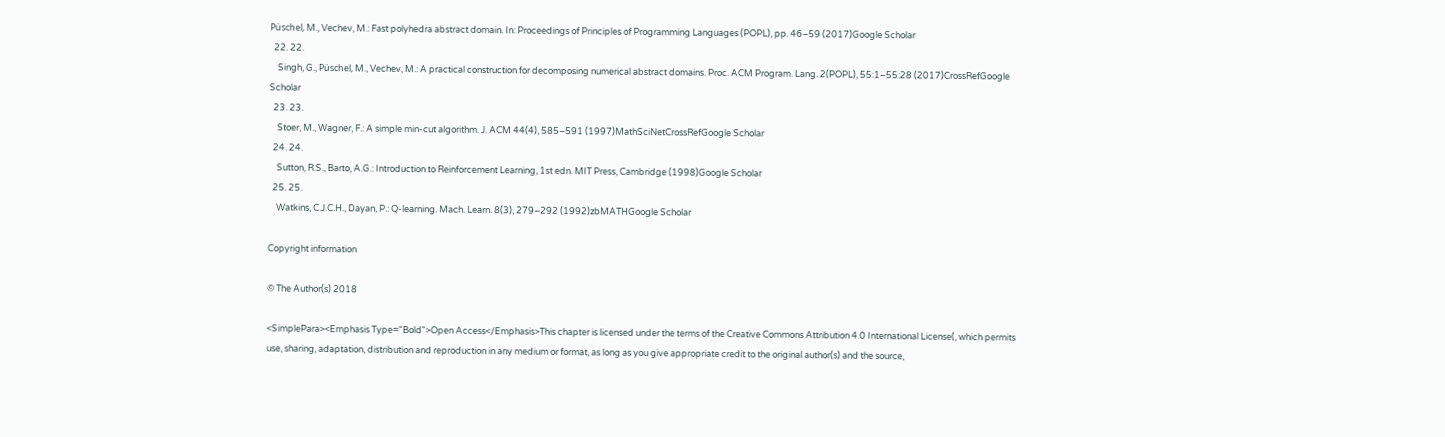Püschel, M., Vechev, M.: Fast polyhedra abstract domain. In: Proceedings of Principles of Programming Languages (POPL), pp. 46–59 (2017)Google Scholar
  22. 22.
    Singh, G., Püschel, M., Vechev, M.: A practical construction for decomposing numerical abstract domains. Proc. ACM Program. Lang. 2(POPL), 55:1–55:28 (2017)CrossRefGoogle Scholar
  23. 23.
    Stoer, M., Wagner, F.: A simple min-cut algorithm. J. ACM 44(4), 585–591 (1997)MathSciNetCrossRefGoogle Scholar
  24. 24.
    Sutton, R.S., Barto, A.G.: Introduction to Reinforcement Learning, 1st edn. MIT Press, Cambridge (1998)Google Scholar
  25. 25.
    Watkins, C.J.C.H., Dayan, P.: Q-learning. Mach. Learn. 8(3), 279–292 (1992)zbMATHGoogle Scholar

Copyright information

© The Author(s) 2018

<SimplePara><Emphasis Type="Bold">Open Access</Emphasis>This chapter is licensed under the terms of the Creative Commons Attribution 4.0 International License(, which permits use, sharing, adaptation, distribution and reproduction in any medium or format, as long as you give appropriate credit to the original author(s) and the source,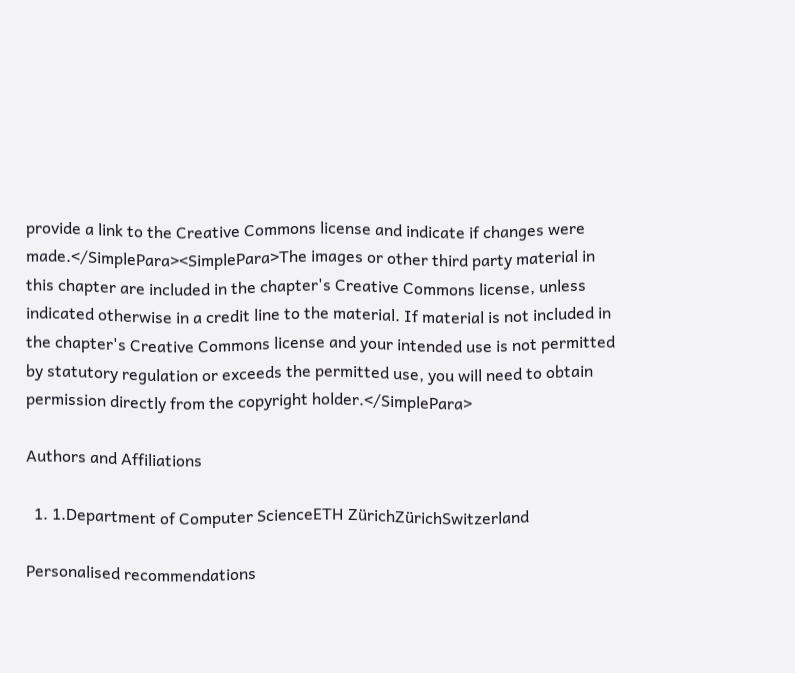provide a link to the Creative Commons license and indicate if changes were made.</SimplePara><SimplePara>The images or other third party material in this chapter are included in the chapter's Creative Commons license, unless indicated otherwise in a credit line to the material. If material is not included in the chapter's Creative Commons license and your intended use is not permitted by statutory regulation or exceeds the permitted use, you will need to obtain permission directly from the copyright holder.</SimplePara>

Authors and Affiliations

  1. 1.Department of Computer ScienceETH ZürichZürichSwitzerland

Personalised recommendations